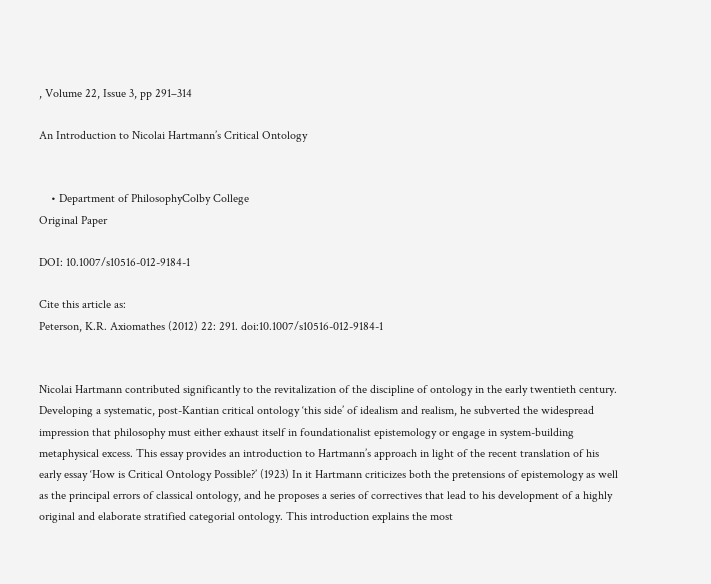, Volume 22, Issue 3, pp 291–314

An Introduction to Nicolai Hartmann’s Critical Ontology


    • Department of PhilosophyColby College
Original Paper

DOI: 10.1007/s10516-012-9184-1

Cite this article as:
Peterson, K.R. Axiomathes (2012) 22: 291. doi:10.1007/s10516-012-9184-1


Nicolai Hartmann contributed significantly to the revitalization of the discipline of ontology in the early twentieth century. Developing a systematic, post-Kantian critical ontology ‘this side’ of idealism and realism, he subverted the widespread impression that philosophy must either exhaust itself in foundationalist epistemology or engage in system-building metaphysical excess. This essay provides an introduction to Hartmann’s approach in light of the recent translation of his early essay ‘How is Critical Ontology Possible?’ (1923) In it Hartmann criticizes both the pretensions of epistemology as well as the principal errors of classical ontology, and he proposes a series of correctives that lead to his development of a highly original and elaborate stratified categorial ontology. This introduction explains the most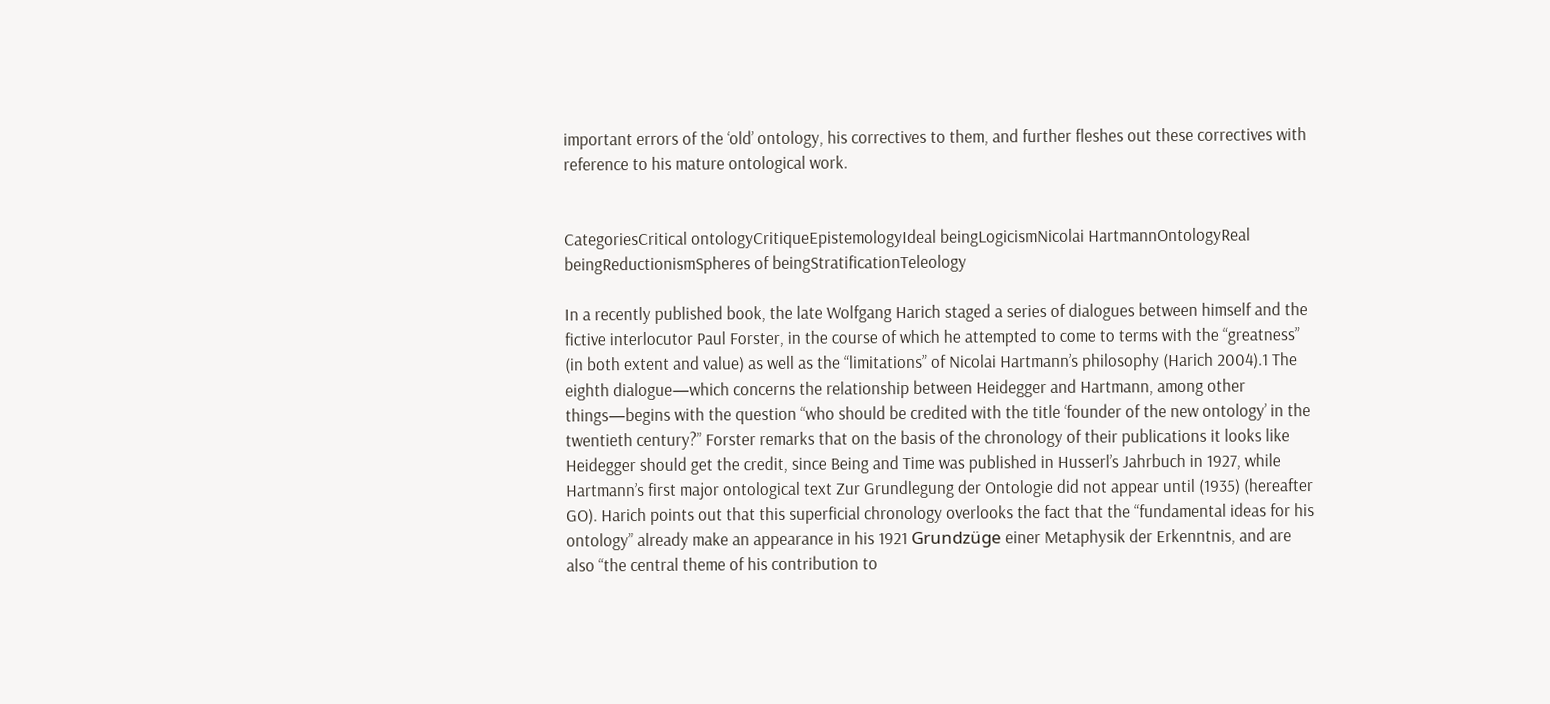important errors of the ‘old’ ontology, his correctives to them, and further fleshes out these correctives with reference to his mature ontological work.


CategoriesCritical ontologyCritiqueEpistemologyIdeal beingLogicismNicolai HartmannOntologyReal beingReductionismSpheres of beingStratificationTeleology

In a recently published book, the late Wolfgang Harich staged a series of dialogues between himself and the fictive interlocutor Paul Forster, in the course of which he attempted to come to terms with the “greatness” (in both extent and value) as well as the “limitations” of Nicolai Hartmann’s philosophy (Harich 2004).1 The eighth dialogue—which concerns the relationship between Heidegger and Hartmann, among other things—begins with the question “who should be credited with the title ‘founder of the new ontology’ in the twentieth century?” Forster remarks that on the basis of the chronology of their publications it looks like Heidegger should get the credit, since Being and Time was published in Husserl’s Jahrbuch in 1927, while Hartmann’s first major ontological text Zur Grundlegung der Ontologie did not appear until (1935) (hereafter GO). Harich points out that this superficial chronology overlooks the fact that the “fundamental ideas for his ontology” already make an appearance in his 1921 Grundzüge einer Metaphysik der Erkenntnis, and are also “the central theme of his contribution to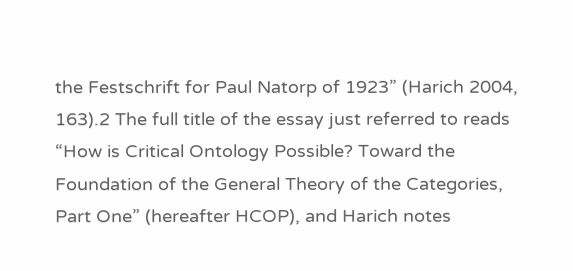the Festschrift for Paul Natorp of 1923” (Harich 2004, 163).2 The full title of the essay just referred to reads “How is Critical Ontology Possible? Toward the Foundation of the General Theory of the Categories, Part One” (hereafter HCOP), and Harich notes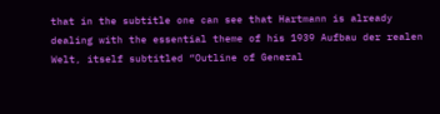that in the subtitle one can see that Hartmann is already dealing with the essential theme of his 1939 Aufbau der realen Welt, itself subtitled “Outline of General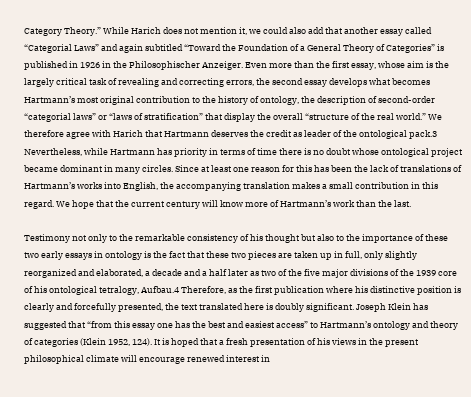Category Theory.” While Harich does not mention it, we could also add that another essay called “Categorial Laws” and again subtitled “Toward the Foundation of a General Theory of Categories” is published in 1926 in the Philosophischer Anzeiger. Even more than the first essay, whose aim is the largely critical task of revealing and correcting errors, the second essay develops what becomes Hartmann’s most original contribution to the history of ontology, the description of second-order “categorial laws” or “laws of stratification” that display the overall “structure of the real world.” We therefore agree with Harich that Hartmann deserves the credit as leader of the ontological pack.3 Nevertheless, while Hartmann has priority in terms of time there is no doubt whose ontological project became dominant in many circles. Since at least one reason for this has been the lack of translations of Hartmann’s works into English, the accompanying translation makes a small contribution in this regard. We hope that the current century will know more of Hartmann’s work than the last.

Testimony not only to the remarkable consistency of his thought but also to the importance of these two early essays in ontology is the fact that these two pieces are taken up in full, only slightly reorganized and elaborated, a decade and a half later as two of the five major divisions of the 1939 core of his ontological tetralogy, Aufbau.4 Therefore, as the first publication where his distinctive position is clearly and forcefully presented, the text translated here is doubly significant. Joseph Klein has suggested that “from this essay one has the best and easiest access” to Hartmann’s ontology and theory of categories (Klein 1952, 124). It is hoped that a fresh presentation of his views in the present philosophical climate will encourage renewed interest in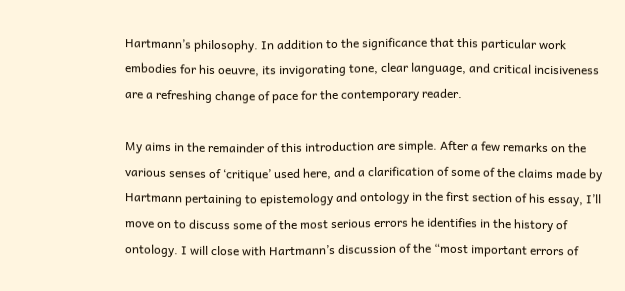Hartmann’s philosophy. In addition to the significance that this particular work embodies for his oeuvre, its invigorating tone, clear language, and critical incisiveness are a refreshing change of pace for the contemporary reader.

My aims in the remainder of this introduction are simple. After a few remarks on the various senses of ‘critique’ used here, and a clarification of some of the claims made by Hartmann pertaining to epistemology and ontology in the first section of his essay, I’ll move on to discuss some of the most serious errors he identifies in the history of ontology. I will close with Hartmann’s discussion of the “most important errors of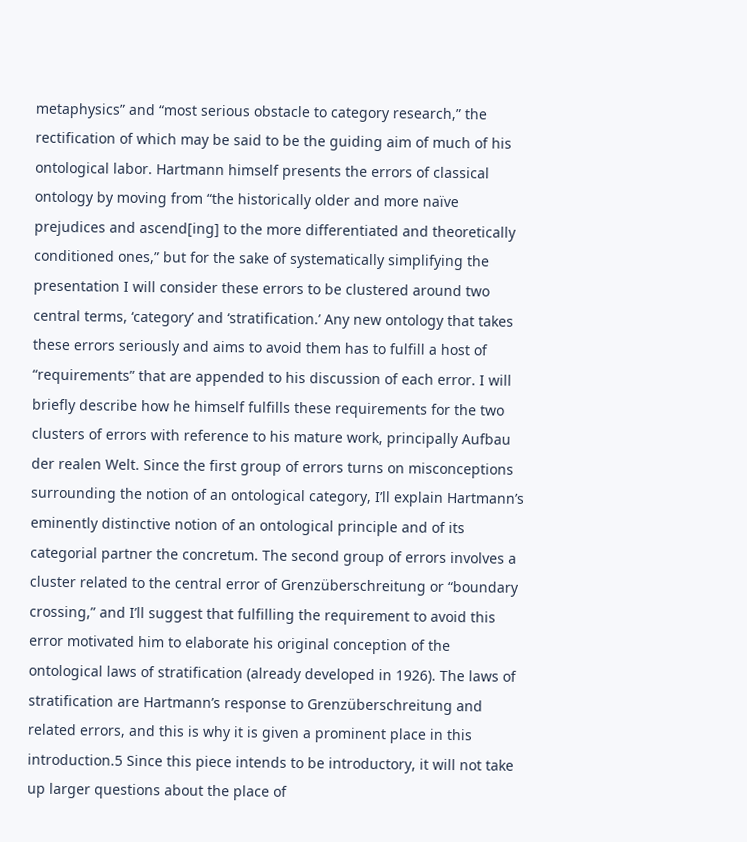metaphysics” and “most serious obstacle to category research,” the rectification of which may be said to be the guiding aim of much of his ontological labor. Hartmann himself presents the errors of classical ontology by moving from “the historically older and more naïve prejudices and ascend[ing] to the more differentiated and theoretically conditioned ones,” but for the sake of systematically simplifying the presentation I will consider these errors to be clustered around two central terms, ‘category’ and ‘stratification.’ Any new ontology that takes these errors seriously and aims to avoid them has to fulfill a host of “requirements” that are appended to his discussion of each error. I will briefly describe how he himself fulfills these requirements for the two clusters of errors with reference to his mature work, principally Aufbau der realen Welt. Since the first group of errors turns on misconceptions surrounding the notion of an ontological category, I’ll explain Hartmann’s eminently distinctive notion of an ontological principle and of its categorial partner the concretum. The second group of errors involves a cluster related to the central error of Grenzüberschreitung or “boundary crossing,” and I’ll suggest that fulfilling the requirement to avoid this error motivated him to elaborate his original conception of the ontological laws of stratification (already developed in 1926). The laws of stratification are Hartmann’s response to Grenzüberschreitung and related errors, and this is why it is given a prominent place in this introduction.5 Since this piece intends to be introductory, it will not take up larger questions about the place of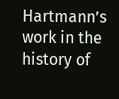Hartmann’s work in the history of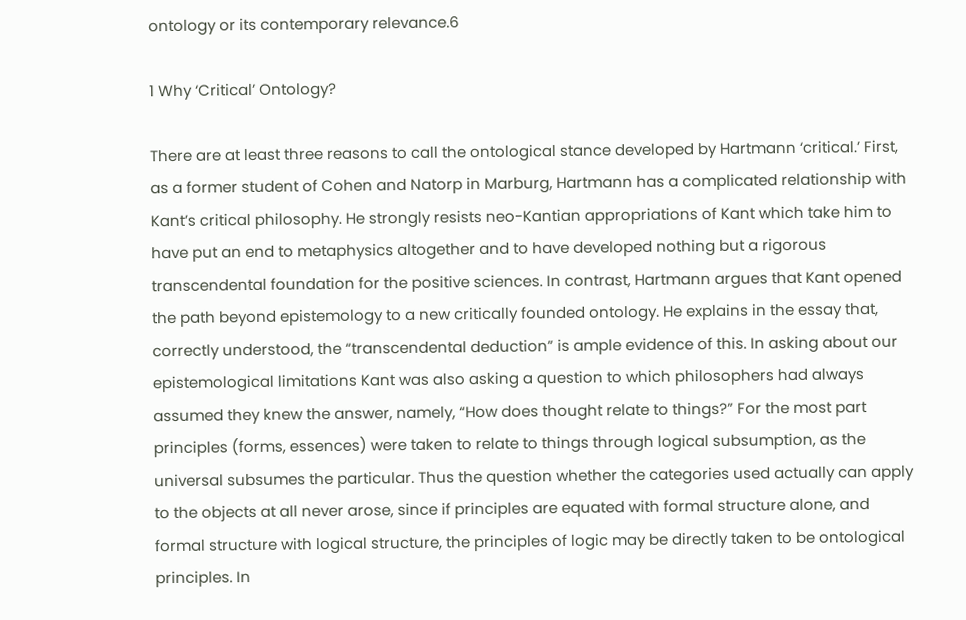ontology or its contemporary relevance.6

1 Why ‘Critical’ Ontology?

There are at least three reasons to call the ontological stance developed by Hartmann ‘critical.’ First, as a former student of Cohen and Natorp in Marburg, Hartmann has a complicated relationship with Kant’s critical philosophy. He strongly resists neo-Kantian appropriations of Kant which take him to have put an end to metaphysics altogether and to have developed nothing but a rigorous transcendental foundation for the positive sciences. In contrast, Hartmann argues that Kant opened the path beyond epistemology to a new critically founded ontology. He explains in the essay that, correctly understood, the “transcendental deduction” is ample evidence of this. In asking about our epistemological limitations Kant was also asking a question to which philosophers had always assumed they knew the answer, namely, “How does thought relate to things?” For the most part principles (forms, essences) were taken to relate to things through logical subsumption, as the universal subsumes the particular. Thus the question whether the categories used actually can apply to the objects at all never arose, since if principles are equated with formal structure alone, and formal structure with logical structure, the principles of logic may be directly taken to be ontological principles. In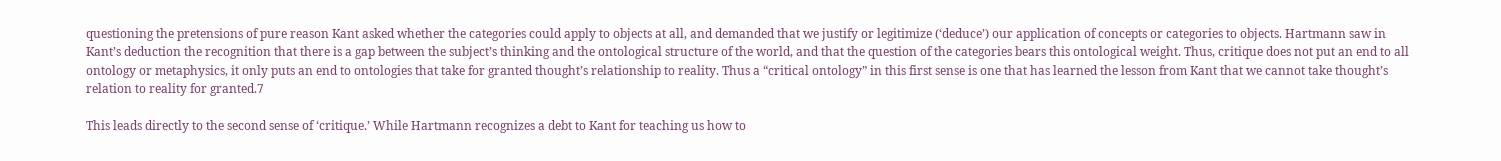questioning the pretensions of pure reason Kant asked whether the categories could apply to objects at all, and demanded that we justify or legitimize (‘deduce’) our application of concepts or categories to objects. Hartmann saw in Kant’s deduction the recognition that there is a gap between the subject’s thinking and the ontological structure of the world, and that the question of the categories bears this ontological weight. Thus, critique does not put an end to all ontology or metaphysics, it only puts an end to ontologies that take for granted thought’s relationship to reality. Thus a “critical ontology” in this first sense is one that has learned the lesson from Kant that we cannot take thought’s relation to reality for granted.7

This leads directly to the second sense of ‘critique.’ While Hartmann recognizes a debt to Kant for teaching us how to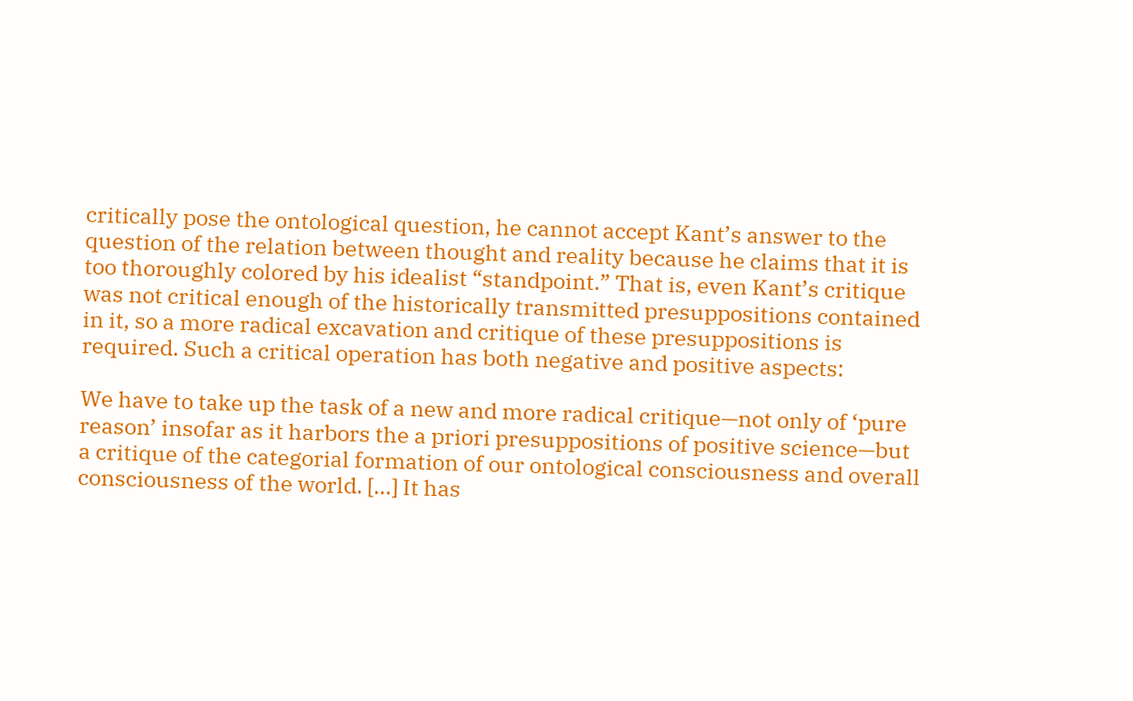critically pose the ontological question, he cannot accept Kant’s answer to the question of the relation between thought and reality because he claims that it is too thoroughly colored by his idealist “standpoint.” That is, even Kant’s critique was not critical enough of the historically transmitted presuppositions contained in it, so a more radical excavation and critique of these presuppositions is required. Such a critical operation has both negative and positive aspects:

We have to take up the task of a new and more radical critique—not only of ‘pure reason’ insofar as it harbors the a priori presuppositions of positive science—but a critique of the categorial formation of our ontological consciousness and overall consciousness of the world. […] It has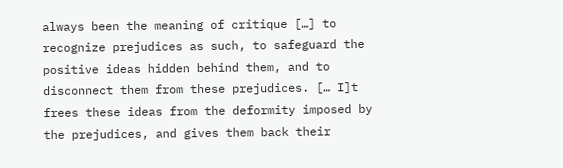always been the meaning of critique […] to recognize prejudices as such, to safeguard the positive ideas hidden behind them, and to disconnect them from these prejudices. [… I]t frees these ideas from the deformity imposed by the prejudices, and gives them back their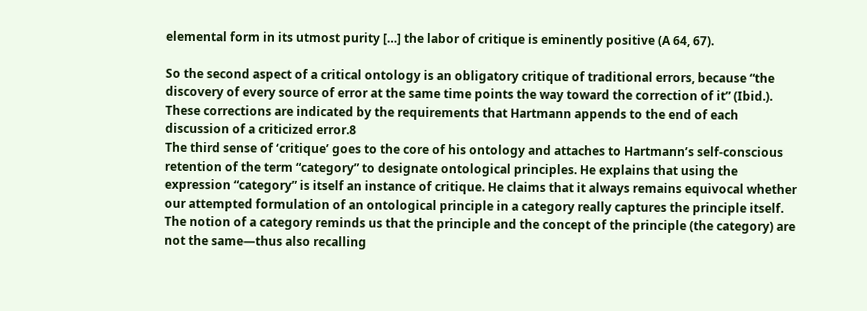elemental form in its utmost purity […] the labor of critique is eminently positive (A 64, 67).

So the second aspect of a critical ontology is an obligatory critique of traditional errors, because “the discovery of every source of error at the same time points the way toward the correction of it” (Ibid.). These corrections are indicated by the requirements that Hartmann appends to the end of each discussion of a criticized error.8
The third sense of ‘critique’ goes to the core of his ontology and attaches to Hartmann’s self-conscious retention of the term “category” to designate ontological principles. He explains that using the expression “category” is itself an instance of critique. He claims that it always remains equivocal whether our attempted formulation of an ontological principle in a category really captures the principle itself. The notion of a category reminds us that the principle and the concept of the principle (the category) are not the same—thus also recalling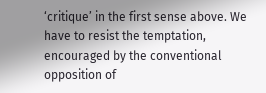‘critique’ in the first sense above. We have to resist the temptation, encouraged by the conventional opposition of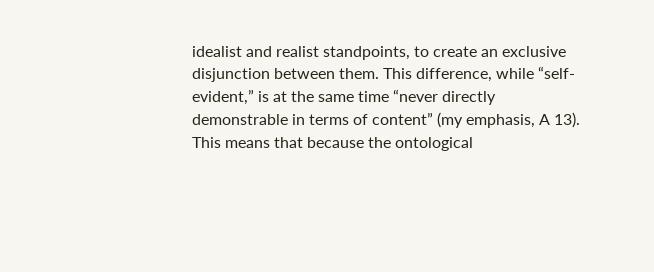idealist and realist standpoints, to create an exclusive disjunction between them. This difference, while “self-evident,” is at the same time “never directly demonstrable in terms of content” (my emphasis, A 13). This means that because the ontological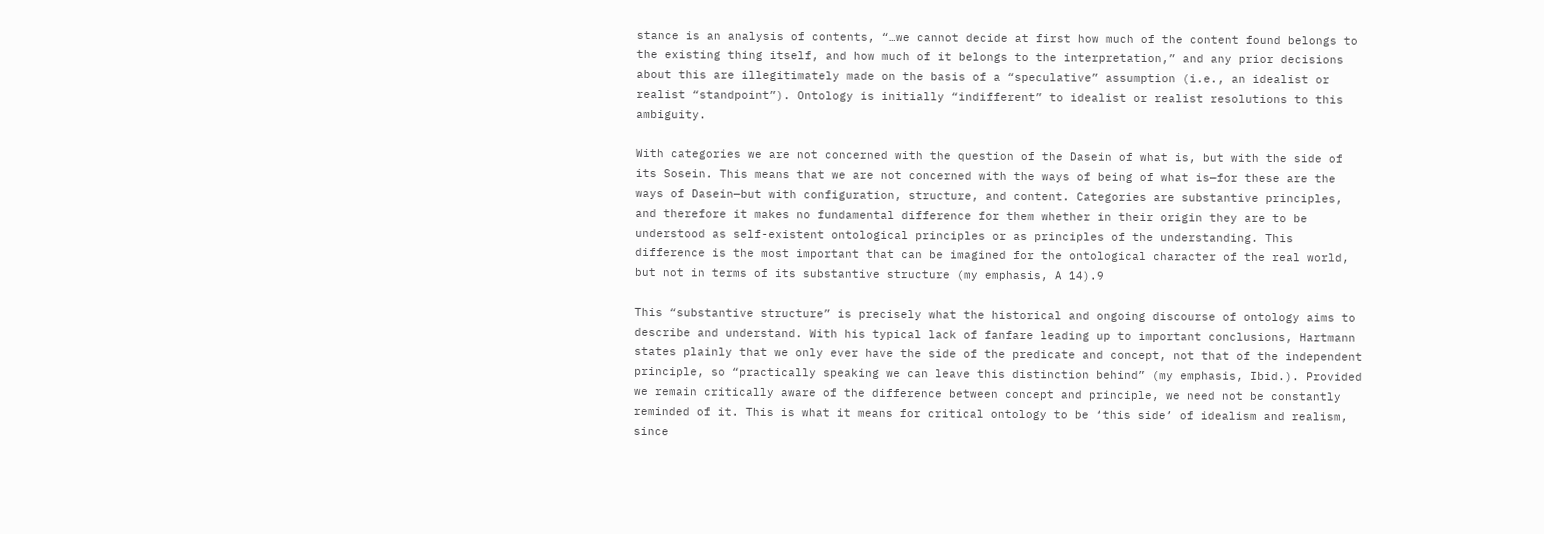stance is an analysis of contents, “…we cannot decide at first how much of the content found belongs to the existing thing itself, and how much of it belongs to the interpretation,” and any prior decisions about this are illegitimately made on the basis of a “speculative” assumption (i.e., an idealist or realist “standpoint”). Ontology is initially “indifferent” to idealist or realist resolutions to this ambiguity.

With categories we are not concerned with the question of the Dasein of what is, but with the side of its Sosein. This means that we are not concerned with the ways of being of what is—for these are the ways of Dasein—but with configuration, structure, and content. Categories are substantive principles, and therefore it makes no fundamental difference for them whether in their origin they are to be understood as self-existent ontological principles or as principles of the understanding. This difference is the most important that can be imagined for the ontological character of the real world, but not in terms of its substantive structure (my emphasis, A 14).9

This “substantive structure” is precisely what the historical and ongoing discourse of ontology aims to describe and understand. With his typical lack of fanfare leading up to important conclusions, Hartmann states plainly that we only ever have the side of the predicate and concept, not that of the independent principle, so “practically speaking we can leave this distinction behind” (my emphasis, Ibid.). Provided we remain critically aware of the difference between concept and principle, we need not be constantly reminded of it. This is what it means for critical ontology to be ‘this side’ of idealism and realism, since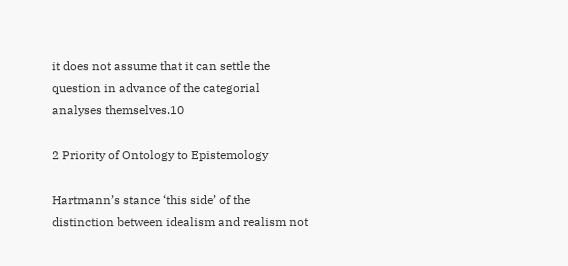it does not assume that it can settle the question in advance of the categorial analyses themselves.10

2 Priority of Ontology to Epistemology

Hartmann’s stance ‘this side’ of the distinction between idealism and realism not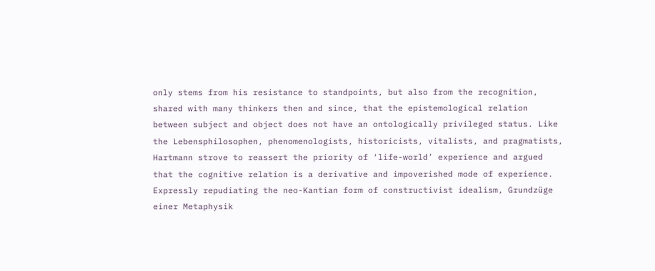only stems from his resistance to standpoints, but also from the recognition, shared with many thinkers then and since, that the epistemological relation between subject and object does not have an ontologically privileged status. Like the Lebensphilosophen, phenomenologists, historicists, vitalists, and pragmatists, Hartmann strove to reassert the priority of ‘life-world’ experience and argued that the cognitive relation is a derivative and impoverished mode of experience. Expressly repudiating the neo-Kantian form of constructivist idealism, Grundzüge einer Metaphysik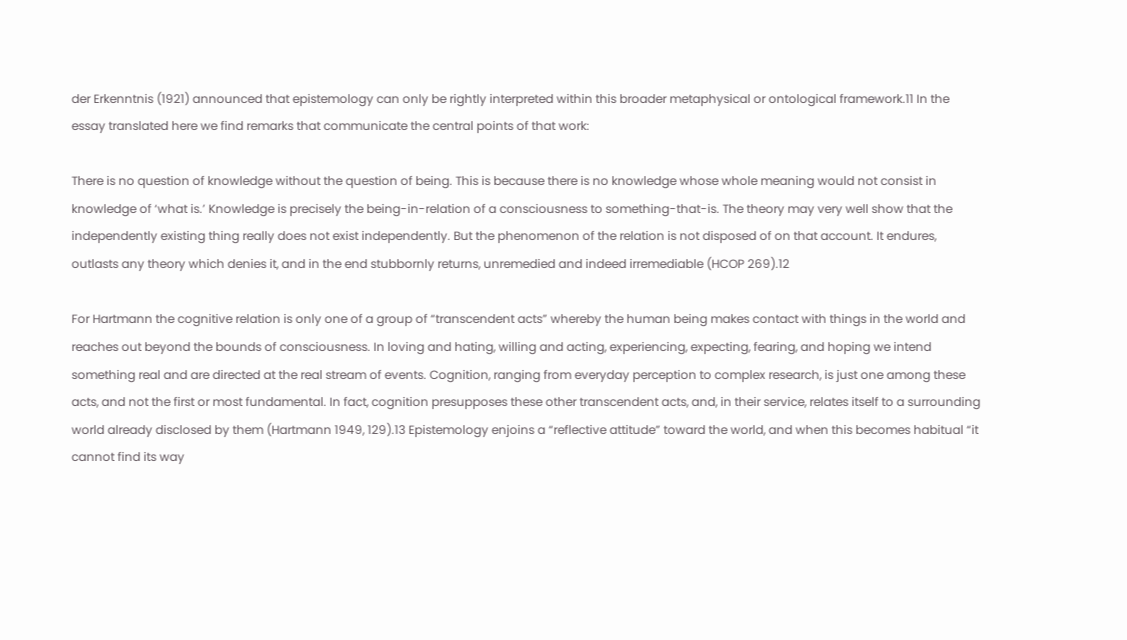der Erkenntnis (1921) announced that epistemology can only be rightly interpreted within this broader metaphysical or ontological framework.11 In the essay translated here we find remarks that communicate the central points of that work:

There is no question of knowledge without the question of being. This is because there is no knowledge whose whole meaning would not consist in knowledge of ‘what is.’ Knowledge is precisely the being-in-relation of a consciousness to something-that-is. The theory may very well show that the independently existing thing really does not exist independently. But the phenomenon of the relation is not disposed of on that account. It endures, outlasts any theory which denies it, and in the end stubbornly returns, unremedied and indeed irremediable (HCOP 269).12

For Hartmann the cognitive relation is only one of a group of “transcendent acts” whereby the human being makes contact with things in the world and reaches out beyond the bounds of consciousness. In loving and hating, willing and acting, experiencing, expecting, fearing, and hoping we intend something real and are directed at the real stream of events. Cognition, ranging from everyday perception to complex research, is just one among these acts, and not the first or most fundamental. In fact, cognition presupposes these other transcendent acts, and, in their service, relates itself to a surrounding world already disclosed by them (Hartmann 1949, 129).13 Epistemology enjoins a “reflective attitude” toward the world, and when this becomes habitual “it cannot find its way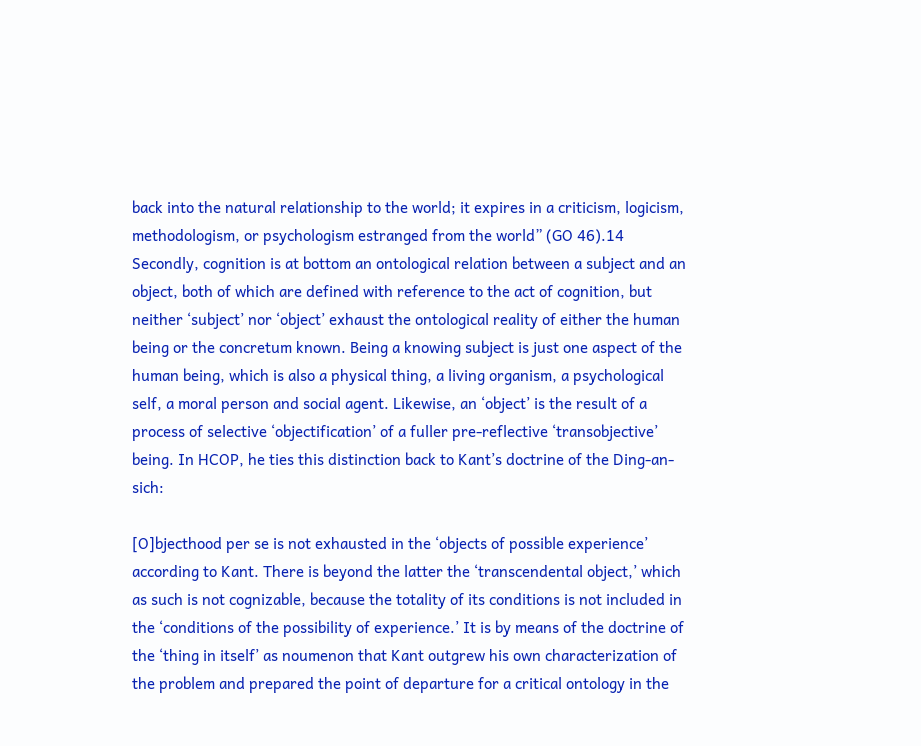back into the natural relationship to the world; it expires in a criticism, logicism, methodologism, or psychologism estranged from the world” (GO 46).14
Secondly, cognition is at bottom an ontological relation between a subject and an object, both of which are defined with reference to the act of cognition, but neither ‘subject’ nor ‘object’ exhaust the ontological reality of either the human being or the concretum known. Being a knowing subject is just one aspect of the human being, which is also a physical thing, a living organism, a psychological self, a moral person and social agent. Likewise, an ‘object’ is the result of a process of selective ‘objectification’ of a fuller pre-reflective ‘transobjective’ being. In HCOP, he ties this distinction back to Kant’s doctrine of the Ding-an-sich:

[O]bjecthood per se is not exhausted in the ‘objects of possible experience’ according to Kant. There is beyond the latter the ‘transcendental object,’ which as such is not cognizable, because the totality of its conditions is not included in the ‘conditions of the possibility of experience.’ It is by means of the doctrine of the ‘thing in itself’ as noumenon that Kant outgrew his own characterization of the problem and prepared the point of departure for a critical ontology in the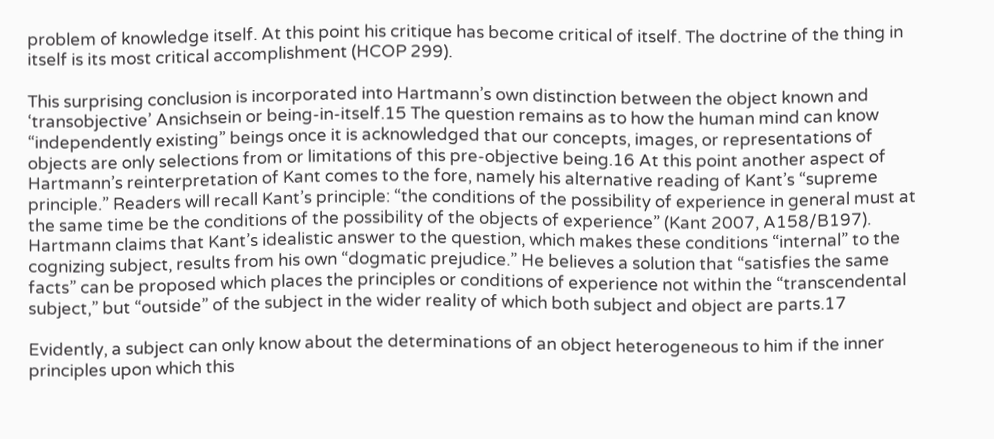problem of knowledge itself. At this point his critique has become critical of itself. The doctrine of the thing in itself is its most critical accomplishment (HCOP 299).

This surprising conclusion is incorporated into Hartmann’s own distinction between the object known and ‘transobjective’ Ansichsein or being-in-itself.15 The question remains as to how the human mind can know “independently existing” beings once it is acknowledged that our concepts, images, or representations of objects are only selections from or limitations of this pre-objective being.16 At this point another aspect of Hartmann’s reinterpretation of Kant comes to the fore, namely his alternative reading of Kant’s “supreme principle.” Readers will recall Kant’s principle: “the conditions of the possibility of experience in general must at the same time be the conditions of the possibility of the objects of experience” (Kant 2007, A158/B197). Hartmann claims that Kant’s idealistic answer to the question, which makes these conditions “internal” to the cognizing subject, results from his own “dogmatic prejudice.” He believes a solution that “satisfies the same facts” can be proposed which places the principles or conditions of experience not within the “transcendental subject,” but “outside” of the subject in the wider reality of which both subject and object are parts.17

Evidently, a subject can only know about the determinations of an object heterogeneous to him if the inner principles upon which this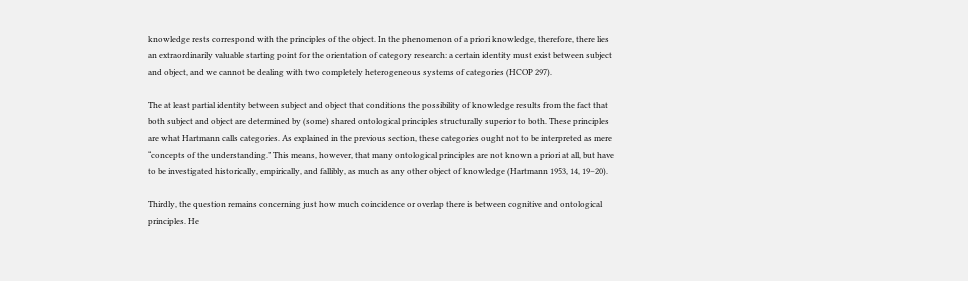knowledge rests correspond with the principles of the object. In the phenomenon of a priori knowledge, therefore, there lies an extraordinarily valuable starting point for the orientation of category research: a certain identity must exist between subject and object, and we cannot be dealing with two completely heterogeneous systems of categories (HCOP 297).

The at least partial identity between subject and object that conditions the possibility of knowledge results from the fact that both subject and object are determined by (some) shared ontological principles structurally superior to both. These principles are what Hartmann calls categories. As explained in the previous section, these categories ought not to be interpreted as mere “concepts of the understanding.” This means, however, that many ontological principles are not known a priori at all, but have to be investigated historically, empirically, and fallibly, as much as any other object of knowledge (Hartmann 1953, 14, 19–20).

Thirdly, the question remains concerning just how much coincidence or overlap there is between cognitive and ontological principles. He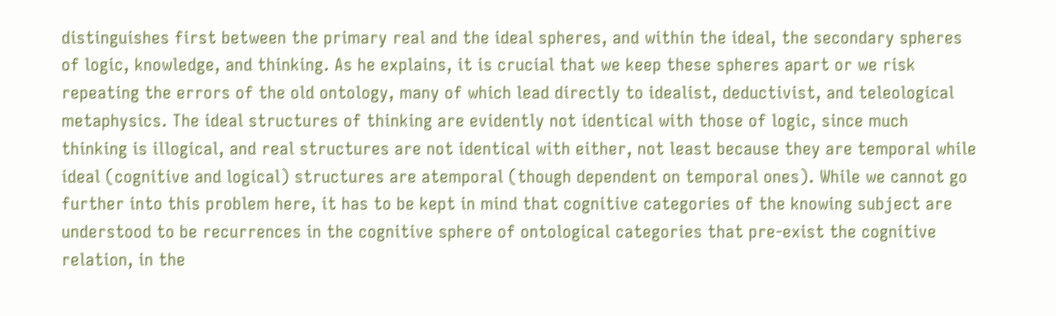distinguishes first between the primary real and the ideal spheres, and within the ideal, the secondary spheres of logic, knowledge, and thinking. As he explains, it is crucial that we keep these spheres apart or we risk repeating the errors of the old ontology, many of which lead directly to idealist, deductivist, and teleological metaphysics. The ideal structures of thinking are evidently not identical with those of logic, since much thinking is illogical, and real structures are not identical with either, not least because they are temporal while ideal (cognitive and logical) structures are atemporal (though dependent on temporal ones). While we cannot go further into this problem here, it has to be kept in mind that cognitive categories of the knowing subject are understood to be recurrences in the cognitive sphere of ontological categories that pre-exist the cognitive relation, in the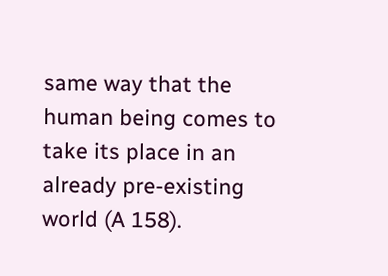same way that the human being comes to take its place in an already pre-existing world (A 158).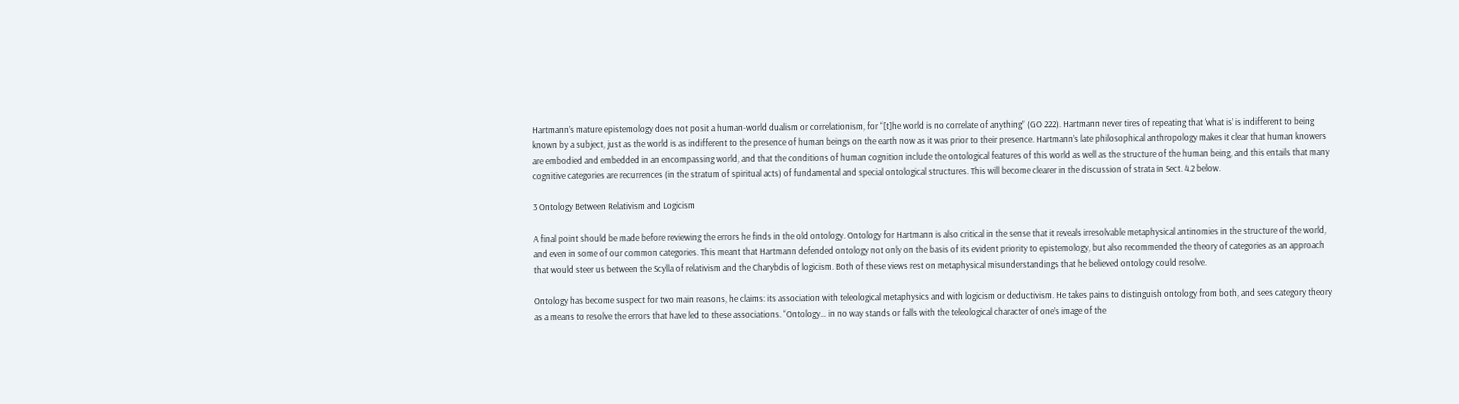Hartmann’s mature epistemology does not posit a human-world dualism or correlationism, for “[t]he world is no correlate of anything” (GO 222). Hartmann never tires of repeating that ‘what is’ is indifferent to being known by a subject, just as the world is as indifferent to the presence of human beings on the earth now as it was prior to their presence. Hartmann’s late philosophical anthropology makes it clear that human knowers are embodied and embedded in an encompassing world, and that the conditions of human cognition include the ontological features of this world as well as the structure of the human being, and this entails that many cognitive categories are recurrences (in the stratum of spiritual acts) of fundamental and special ontological structures. This will become clearer in the discussion of strata in Sect. 4.2 below.

3 Ontology Between Relativism and Logicism

A final point should be made before reviewing the errors he finds in the old ontology. Ontology for Hartmann is also critical in the sense that it reveals irresolvable metaphysical antinomies in the structure of the world, and even in some of our common categories. This meant that Hartmann defended ontology not only on the basis of its evident priority to epistemology, but also recommended the theory of categories as an approach that would steer us between the Scylla of relativism and the Charybdis of logicism. Both of these views rest on metaphysical misunderstandings that he believed ontology could resolve.

Ontology has become suspect for two main reasons, he claims: its association with teleological metaphysics and with logicism or deductivism. He takes pains to distinguish ontology from both, and sees category theory as a means to resolve the errors that have led to these associations. “Ontology… in no way stands or falls with the teleological character of one’s image of the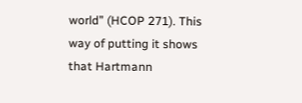world” (HCOP 271). This way of putting it shows that Hartmann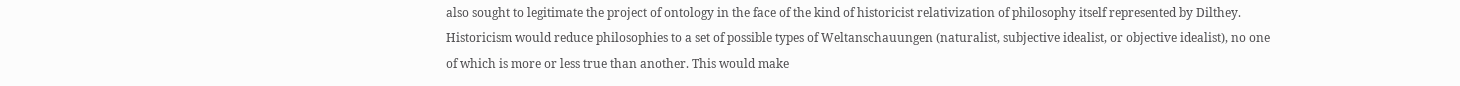also sought to legitimate the project of ontology in the face of the kind of historicist relativization of philosophy itself represented by Dilthey. Historicism would reduce philosophies to a set of possible types of Weltanschauungen (naturalist, subjective idealist, or objective idealist), no one of which is more or less true than another. This would make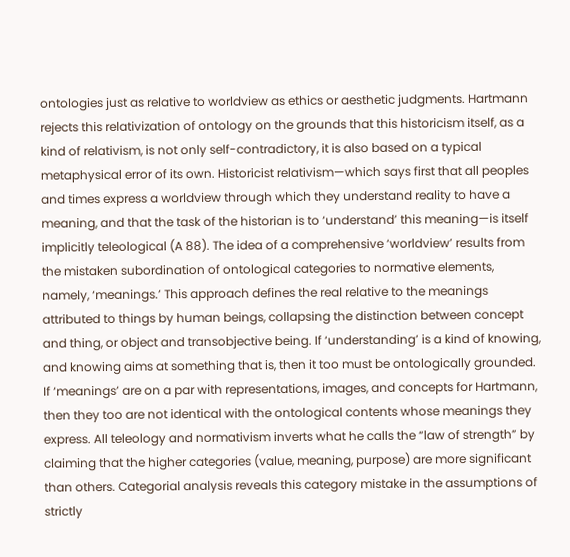ontologies just as relative to worldview as ethics or aesthetic judgments. Hartmann rejects this relativization of ontology on the grounds that this historicism itself, as a kind of relativism, is not only self-contradictory, it is also based on a typical metaphysical error of its own. Historicist relativism—which says first that all peoples and times express a worldview through which they understand reality to have a meaning, and that the task of the historian is to ‘understand’ this meaning—is itself implicitly teleological (A 88). The idea of a comprehensive ‘worldview’ results from the mistaken subordination of ontological categories to normative elements, namely, ‘meanings.’ This approach defines the real relative to the meanings attributed to things by human beings, collapsing the distinction between concept and thing, or object and transobjective being. If ‘understanding’ is a kind of knowing, and knowing aims at something that is, then it too must be ontologically grounded. If ‘meanings’ are on a par with representations, images, and concepts for Hartmann, then they too are not identical with the ontological contents whose meanings they express. All teleology and normativism inverts what he calls the “law of strength” by claiming that the higher categories (value, meaning, purpose) are more significant than others. Categorial analysis reveals this category mistake in the assumptions of strictly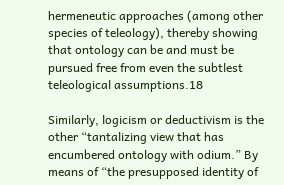hermeneutic approaches (among other species of teleology), thereby showing that ontology can be and must be pursued free from even the subtlest teleological assumptions.18

Similarly, logicism or deductivism is the other “tantalizing view that has encumbered ontology with odium.” By means of “the presupposed identity of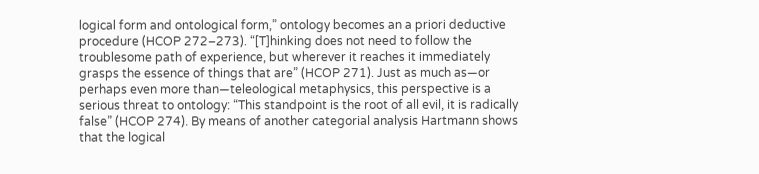logical form and ontological form,” ontology becomes an a priori deductive procedure (HCOP 272–273). “[T]hinking does not need to follow the troublesome path of experience, but wherever it reaches it immediately grasps the essence of things that are” (HCOP 271). Just as much as—or perhaps even more than—teleological metaphysics, this perspective is a serious threat to ontology: “This standpoint is the root of all evil, it is radically false” (HCOP 274). By means of another categorial analysis Hartmann shows that the logical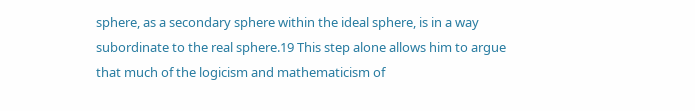sphere, as a secondary sphere within the ideal sphere, is in a way subordinate to the real sphere.19 This step alone allows him to argue that much of the logicism and mathematicism of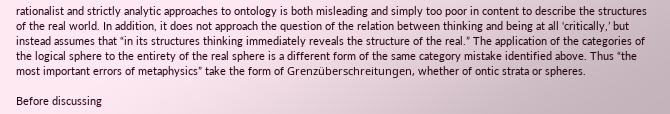rationalist and strictly analytic approaches to ontology is both misleading and simply too poor in content to describe the structures of the real world. In addition, it does not approach the question of the relation between thinking and being at all ‘critically,’ but instead assumes that “in its structures thinking immediately reveals the structure of the real.” The application of the categories of the logical sphere to the entirety of the real sphere is a different form of the same category mistake identified above. Thus “the most important errors of metaphysics” take the form of Grenzüberschreitungen, whether of ontic strata or spheres.

Before discussing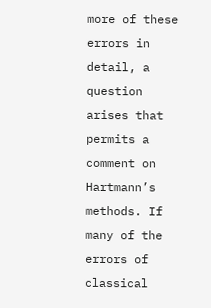more of these errors in detail, a question arises that permits a comment on Hartmann’s methods. If many of the errors of classical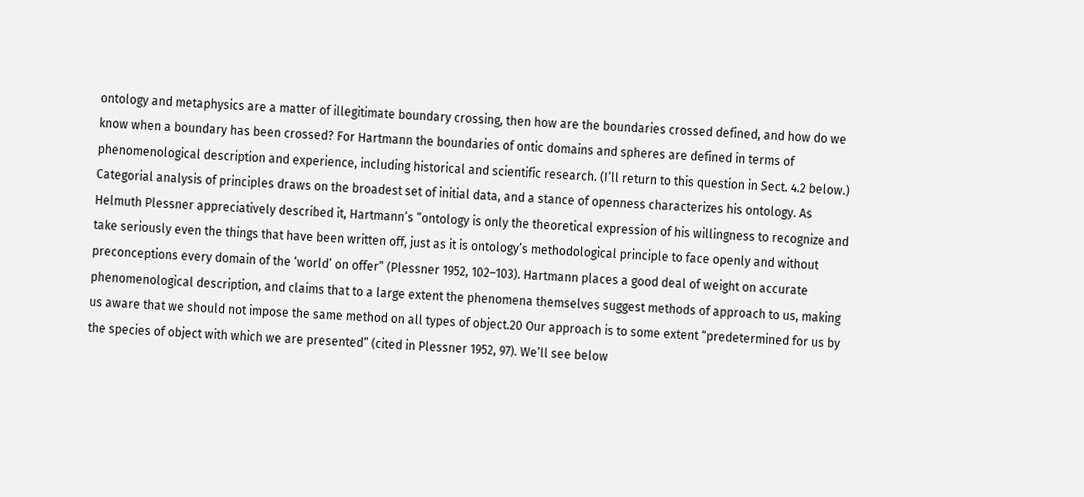ontology and metaphysics are a matter of illegitimate boundary crossing, then how are the boundaries crossed defined, and how do we know when a boundary has been crossed? For Hartmann the boundaries of ontic domains and spheres are defined in terms of phenomenological description and experience, including historical and scientific research. (I’ll return to this question in Sect. 4.2 below.) Categorial analysis of principles draws on the broadest set of initial data, and a stance of openness characterizes his ontology. As Helmuth Plessner appreciatively described it, Hartmann’s “ontology is only the theoretical expression of his willingness to recognize and take seriously even the things that have been written off, just as it is ontology’s methodological principle to face openly and without preconceptions every domain of the ‘world’ on offer” (Plessner 1952, 102–103). Hartmann places a good deal of weight on accurate phenomenological description, and claims that to a large extent the phenomena themselves suggest methods of approach to us, making us aware that we should not impose the same method on all types of object.20 Our approach is to some extent “predetermined for us by the species of object with which we are presented” (cited in Plessner 1952, 97). We’ll see below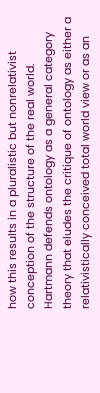how this results in a pluralistic but nonrelativist conception of the structure of the real world. Hartmann defends ontology as a general category theory that eludes the critique of ontology as either a relativistically conceived total world view or as an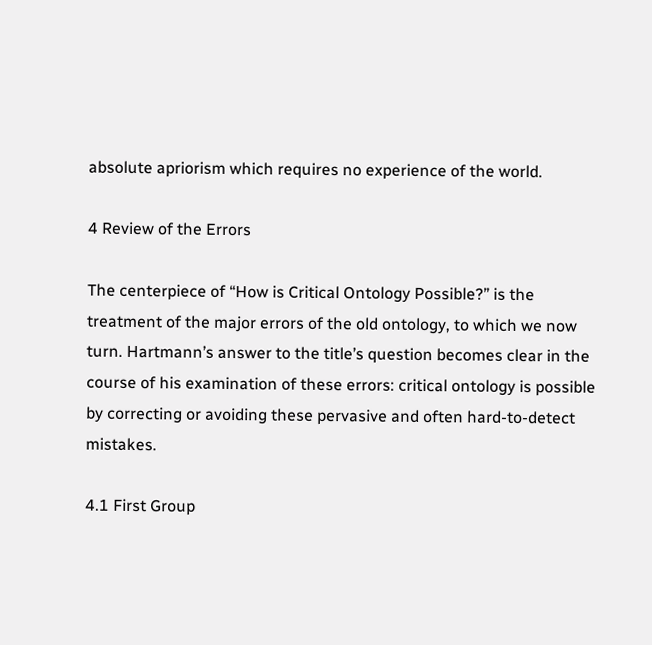absolute apriorism which requires no experience of the world.

4 Review of the Errors

The centerpiece of “How is Critical Ontology Possible?” is the treatment of the major errors of the old ontology, to which we now turn. Hartmann’s answer to the title’s question becomes clear in the course of his examination of these errors: critical ontology is possible by correcting or avoiding these pervasive and often hard-to-detect mistakes.

4.1 First Group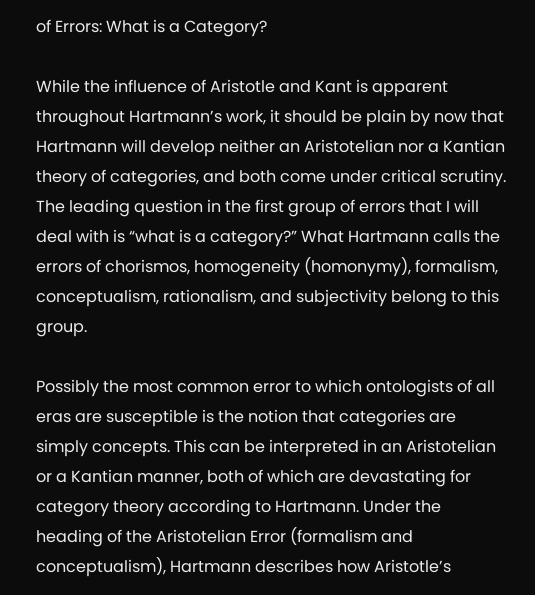of Errors: What is a Category?

While the influence of Aristotle and Kant is apparent throughout Hartmann’s work, it should be plain by now that Hartmann will develop neither an Aristotelian nor a Kantian theory of categories, and both come under critical scrutiny. The leading question in the first group of errors that I will deal with is “what is a category?” What Hartmann calls the errors of chorismos, homogeneity (homonymy), formalism, conceptualism, rationalism, and subjectivity belong to this group.

Possibly the most common error to which ontologists of all eras are susceptible is the notion that categories are simply concepts. This can be interpreted in an Aristotelian or a Kantian manner, both of which are devastating for category theory according to Hartmann. Under the heading of the Aristotelian Error (formalism and conceptualism), Hartmann describes how Aristotle’s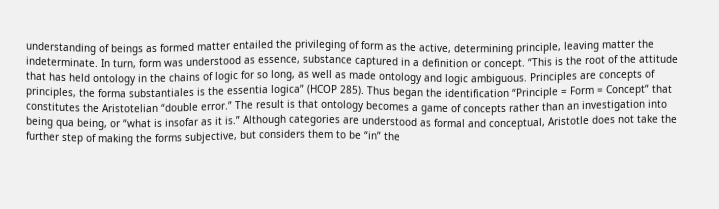understanding of beings as formed matter entailed the privileging of form as the active, determining principle, leaving matter the indeterminate. In turn, form was understood as essence, substance captured in a definition or concept. “This is the root of the attitude that has held ontology in the chains of logic for so long, as well as made ontology and logic ambiguous. Principles are concepts of principles, the forma substantiales is the essentia logica” (HCOP 285). Thus began the identification “Principle = Form = Concept” that constitutes the Aristotelian “double error.” The result is that ontology becomes a game of concepts rather than an investigation into being qua being, or “what is insofar as it is.” Although categories are understood as formal and conceptual, Aristotle does not take the further step of making the forms subjective, but considers them to be “in” the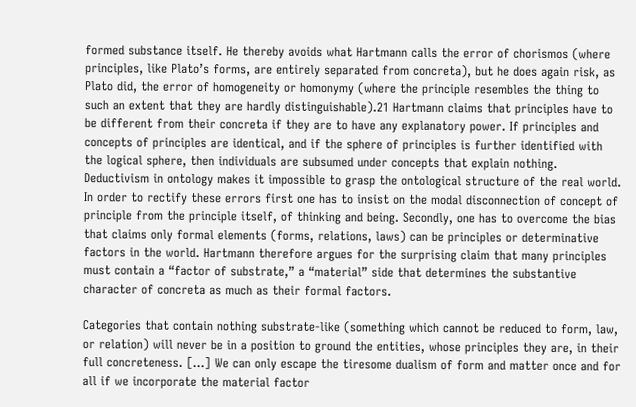formed substance itself. He thereby avoids what Hartmann calls the error of chorismos (where principles, like Plato’s forms, are entirely separated from concreta), but he does again risk, as Plato did, the error of homogeneity or homonymy (where the principle resembles the thing to such an extent that they are hardly distinguishable).21 Hartmann claims that principles have to be different from their concreta if they are to have any explanatory power. If principles and concepts of principles are identical, and if the sphere of principles is further identified with the logical sphere, then individuals are subsumed under concepts that explain nothing. Deductivism in ontology makes it impossible to grasp the ontological structure of the real world. In order to rectify these errors first one has to insist on the modal disconnection of concept of principle from the principle itself, of thinking and being. Secondly, one has to overcome the bias that claims only formal elements (forms, relations, laws) can be principles or determinative factors in the world. Hartmann therefore argues for the surprising claim that many principles must contain a “factor of substrate,” a “material” side that determines the substantive character of concreta as much as their formal factors.

Categories that contain nothing substrate-like (something which cannot be reduced to form, law, or relation) will never be in a position to ground the entities, whose principles they are, in their full concreteness. […] We can only escape the tiresome dualism of form and matter once and for all if we incorporate the material factor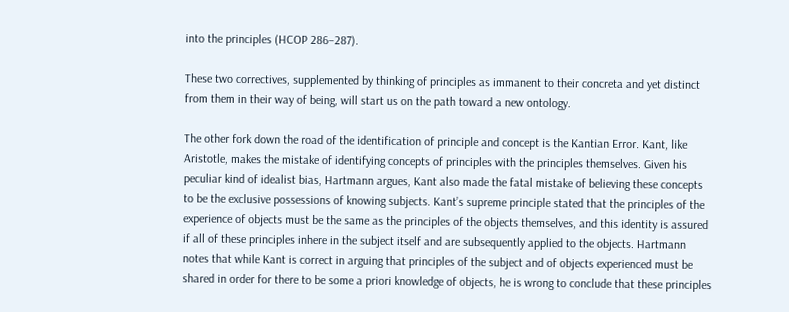into the principles (HCOP 286–287).

These two correctives, supplemented by thinking of principles as immanent to their concreta and yet distinct from them in their way of being, will start us on the path toward a new ontology.

The other fork down the road of the identification of principle and concept is the Kantian Error. Kant, like Aristotle, makes the mistake of identifying concepts of principles with the principles themselves. Given his peculiar kind of idealist bias, Hartmann argues, Kant also made the fatal mistake of believing these concepts to be the exclusive possessions of knowing subjects. Kant’s supreme principle stated that the principles of the experience of objects must be the same as the principles of the objects themselves, and this identity is assured if all of these principles inhere in the subject itself and are subsequently applied to the objects. Hartmann notes that while Kant is correct in arguing that principles of the subject and of objects experienced must be shared in order for there to be some a priori knowledge of objects, he is wrong to conclude that these principles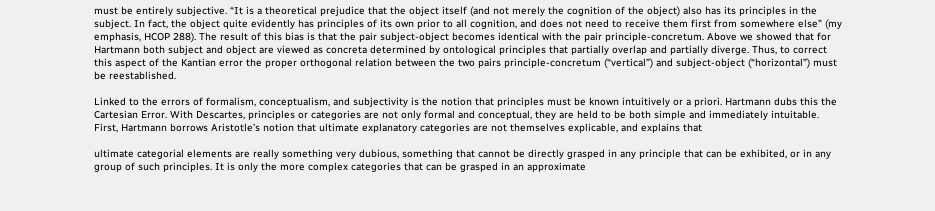must be entirely subjective. “It is a theoretical prejudice that the object itself (and not merely the cognition of the object) also has its principles in the subject. In fact, the object quite evidently has principles of its own prior to all cognition, and does not need to receive them first from somewhere else” (my emphasis, HCOP 288). The result of this bias is that the pair subject-object becomes identical with the pair principle-concretum. Above we showed that for Hartmann both subject and object are viewed as concreta determined by ontological principles that partially overlap and partially diverge. Thus, to correct this aspect of the Kantian error the proper orthogonal relation between the two pairs principle-concretum (“vertical”) and subject-object (“horizontal”) must be reestablished.

Linked to the errors of formalism, conceptualism, and subjectivity is the notion that principles must be known intuitively or a priori. Hartmann dubs this the Cartesian Error. With Descartes, principles or categories are not only formal and conceptual, they are held to be both simple and immediately intuitable. First, Hartmann borrows Aristotle’s notion that ultimate explanatory categories are not themselves explicable, and explains that

ultimate categorial elements are really something very dubious, something that cannot be directly grasped in any principle that can be exhibited, or in any group of such principles. It is only the more complex categories that can be grasped in an approximate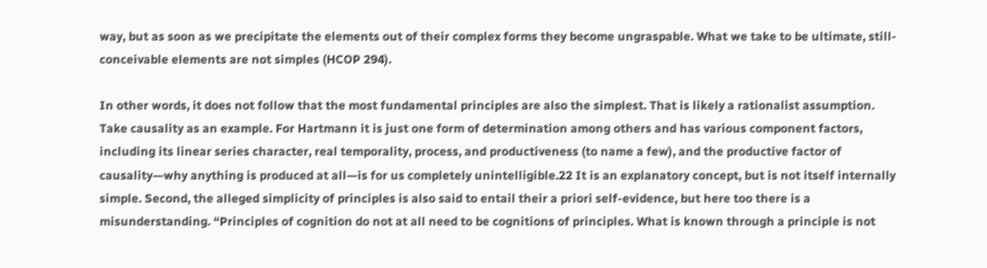way, but as soon as we precipitate the elements out of their complex forms they become ungraspable. What we take to be ultimate, still-conceivable elements are not simples (HCOP 294).

In other words, it does not follow that the most fundamental principles are also the simplest. That is likely a rationalist assumption. Take causality as an example. For Hartmann it is just one form of determination among others and has various component factors, including its linear series character, real temporality, process, and productiveness (to name a few), and the productive factor of causality—why anything is produced at all—is for us completely unintelligible.22 It is an explanatory concept, but is not itself internally simple. Second, the alleged simplicity of principles is also said to entail their a priori self-evidence, but here too there is a misunderstanding. “Principles of cognition do not at all need to be cognitions of principles. What is known through a principle is not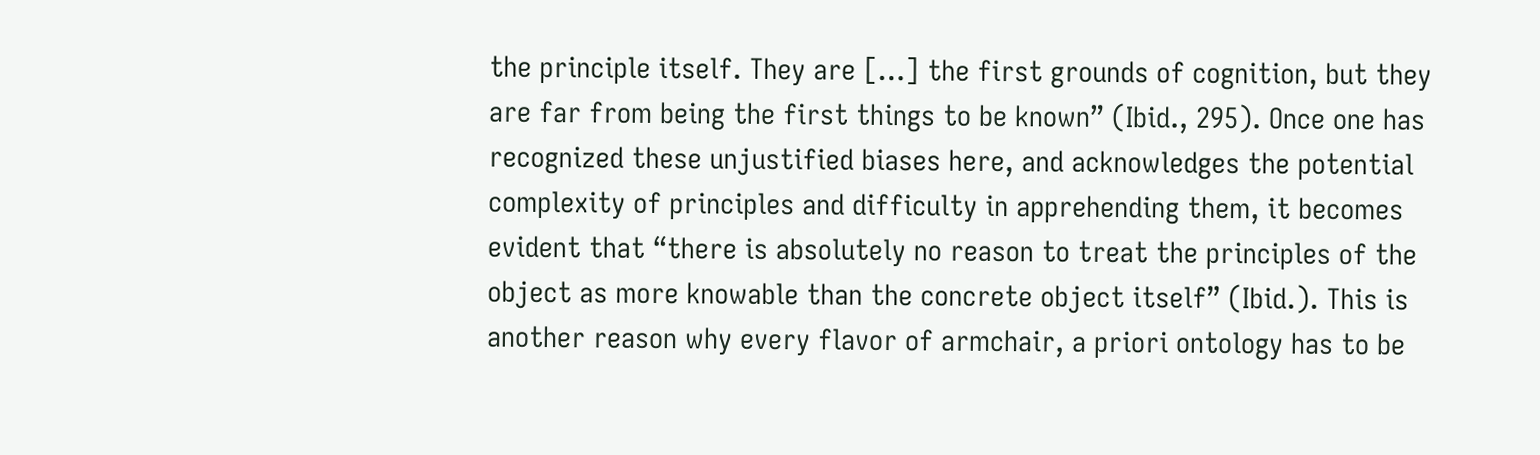the principle itself. They are […] the first grounds of cognition, but they are far from being the first things to be known” (Ibid., 295). Once one has recognized these unjustified biases here, and acknowledges the potential complexity of principles and difficulty in apprehending them, it becomes evident that “there is absolutely no reason to treat the principles of the object as more knowable than the concrete object itself” (Ibid.). This is another reason why every flavor of armchair, a priori ontology has to be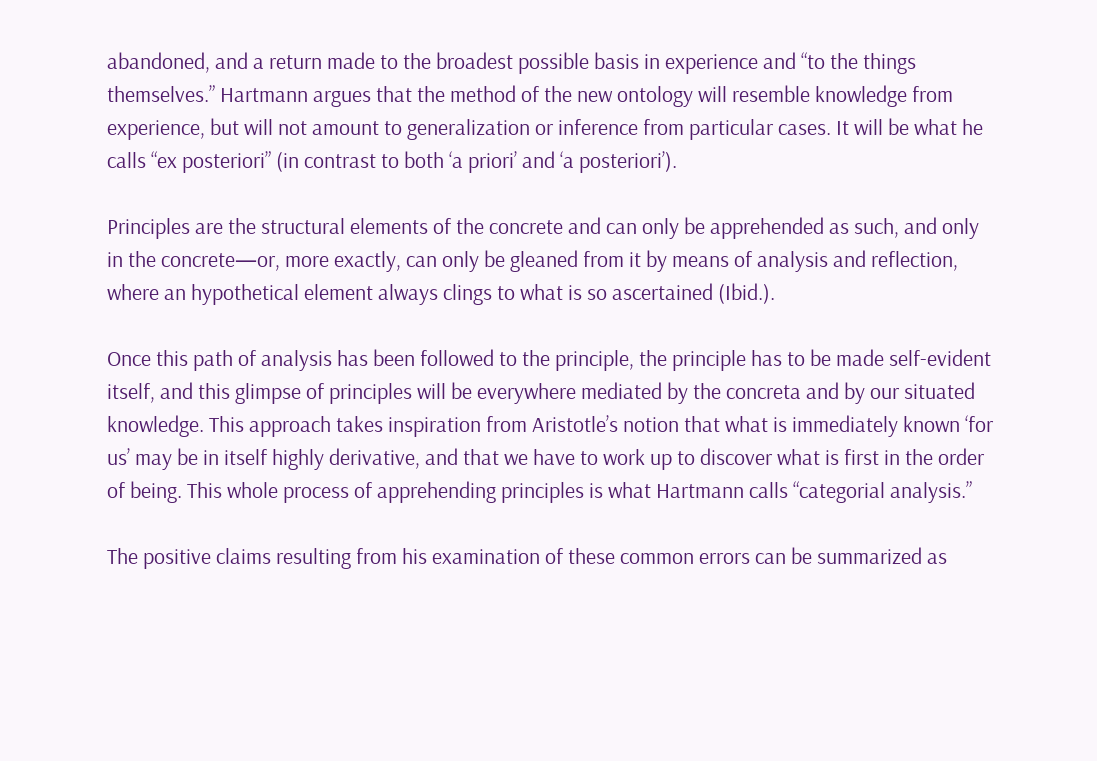abandoned, and a return made to the broadest possible basis in experience and “to the things themselves.” Hartmann argues that the method of the new ontology will resemble knowledge from experience, but will not amount to generalization or inference from particular cases. It will be what he calls “ex posteriori” (in contrast to both ‘a priori’ and ‘a posteriori’).

Principles are the structural elements of the concrete and can only be apprehended as such, and only in the concrete—or, more exactly, can only be gleaned from it by means of analysis and reflection, where an hypothetical element always clings to what is so ascertained (Ibid.).

Once this path of analysis has been followed to the principle, the principle has to be made self-evident itself, and this glimpse of principles will be everywhere mediated by the concreta and by our situated knowledge. This approach takes inspiration from Aristotle’s notion that what is immediately known ‘for us’ may be in itself highly derivative, and that we have to work up to discover what is first in the order of being. This whole process of apprehending principles is what Hartmann calls “categorial analysis.”

The positive claims resulting from his examination of these common errors can be summarized as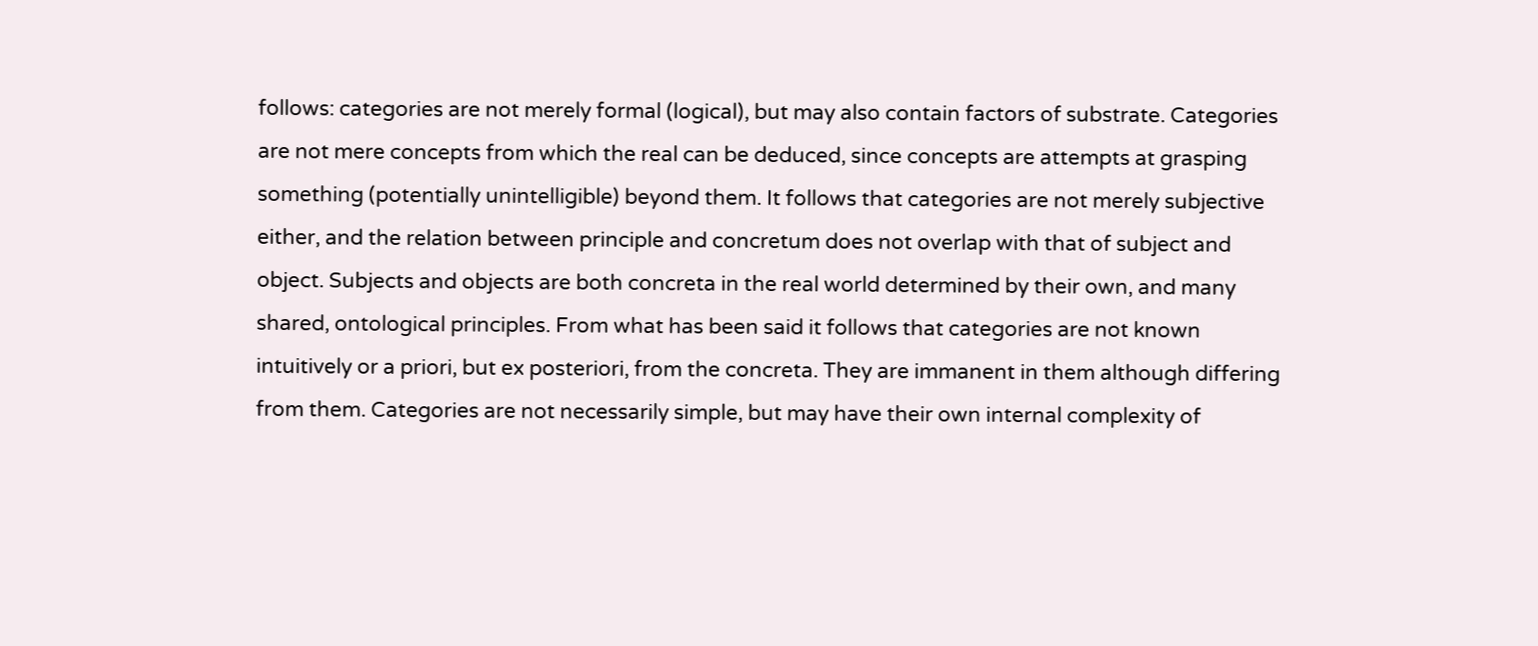follows: categories are not merely formal (logical), but may also contain factors of substrate. Categories are not mere concepts from which the real can be deduced, since concepts are attempts at grasping something (potentially unintelligible) beyond them. It follows that categories are not merely subjective either, and the relation between principle and concretum does not overlap with that of subject and object. Subjects and objects are both concreta in the real world determined by their own, and many shared, ontological principles. From what has been said it follows that categories are not known intuitively or a priori, but ex posteriori, from the concreta. They are immanent in them although differing from them. Categories are not necessarily simple, but may have their own internal complexity of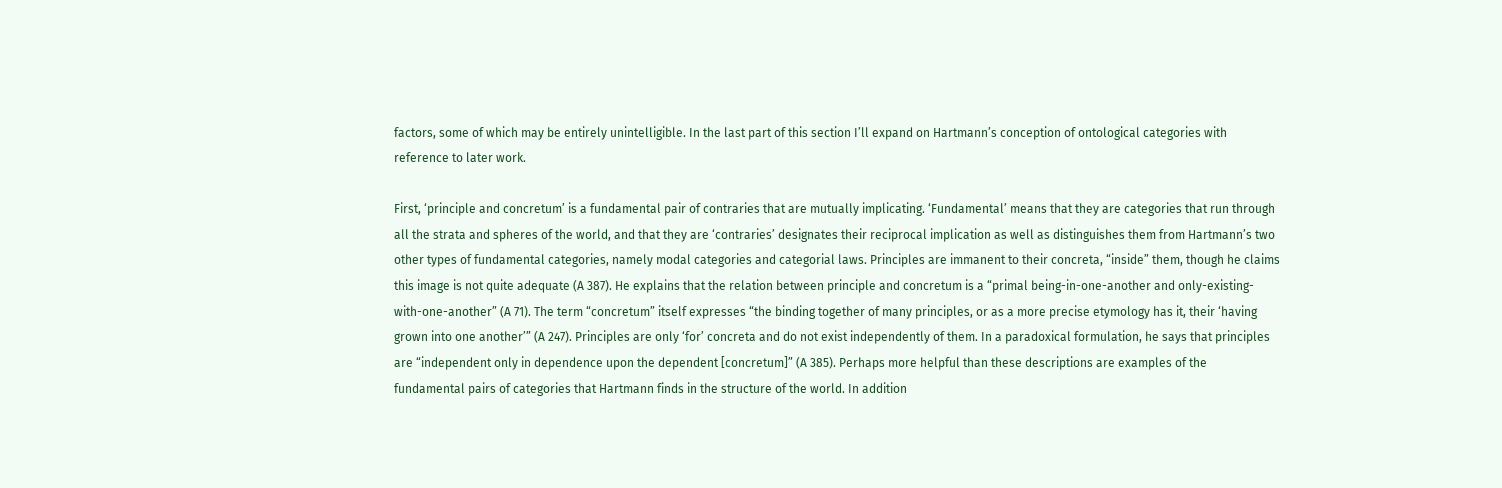factors, some of which may be entirely unintelligible. In the last part of this section I’ll expand on Hartmann’s conception of ontological categories with reference to later work.

First, ‘principle and concretum’ is a fundamental pair of contraries that are mutually implicating. ‘Fundamental’ means that they are categories that run through all the strata and spheres of the world, and that they are ‘contraries’ designates their reciprocal implication as well as distinguishes them from Hartmann’s two other types of fundamental categories, namely modal categories and categorial laws. Principles are immanent to their concreta, “inside” them, though he claims this image is not quite adequate (A 387). He explains that the relation between principle and concretum is a “primal being-in-one-another and only-existing-with-one-another” (A 71). The term “concretum” itself expresses “the binding together of many principles, or as a more precise etymology has it, their ‘having grown into one another’” (A 247). Principles are only ‘for’ concreta and do not exist independently of them. In a paradoxical formulation, he says that principles are “independent only in dependence upon the dependent [concretum]” (A 385). Perhaps more helpful than these descriptions are examples of the fundamental pairs of categories that Hartmann finds in the structure of the world. In addition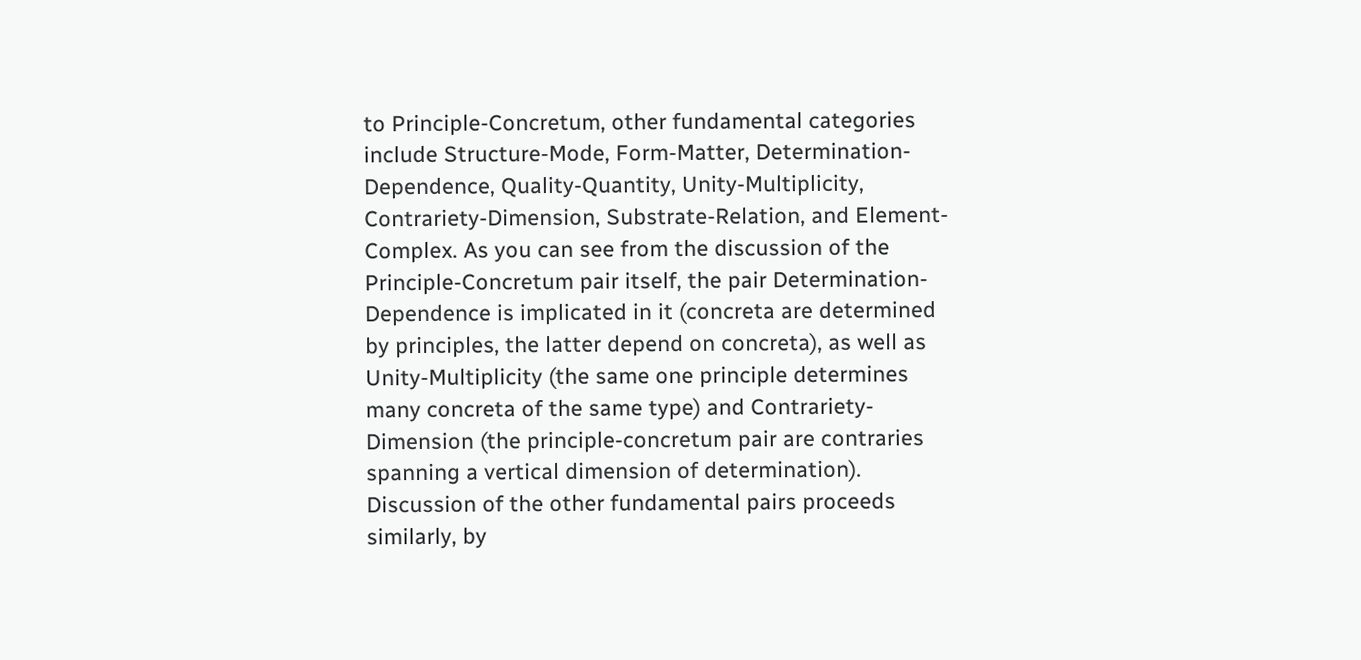to Principle-Concretum, other fundamental categories include Structure-Mode, Form-Matter, Determination-Dependence, Quality-Quantity, Unity-Multiplicity, Contrariety-Dimension, Substrate-Relation, and Element-Complex. As you can see from the discussion of the Principle-Concretum pair itself, the pair Determination-Dependence is implicated in it (concreta are determined by principles, the latter depend on concreta), as well as Unity-Multiplicity (the same one principle determines many concreta of the same type) and Contrariety-Dimension (the principle-concretum pair are contraries spanning a vertical dimension of determination). Discussion of the other fundamental pairs proceeds similarly, by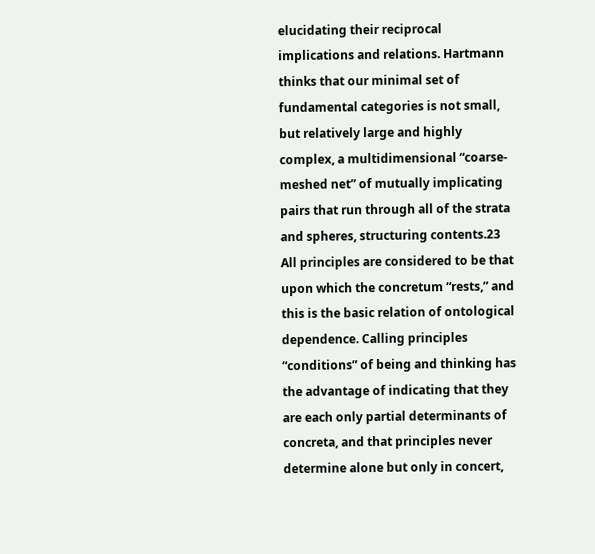elucidating their reciprocal implications and relations. Hartmann thinks that our minimal set of fundamental categories is not small, but relatively large and highly complex, a multidimensional “coarse-meshed net” of mutually implicating pairs that run through all of the strata and spheres, structuring contents.23 All principles are considered to be that upon which the concretum “rests,” and this is the basic relation of ontological dependence. Calling principles “conditions” of being and thinking has the advantage of indicating that they are each only partial determinants of concreta, and that principles never determine alone but only in concert,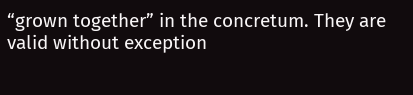“grown together” in the concretum. They are valid without exception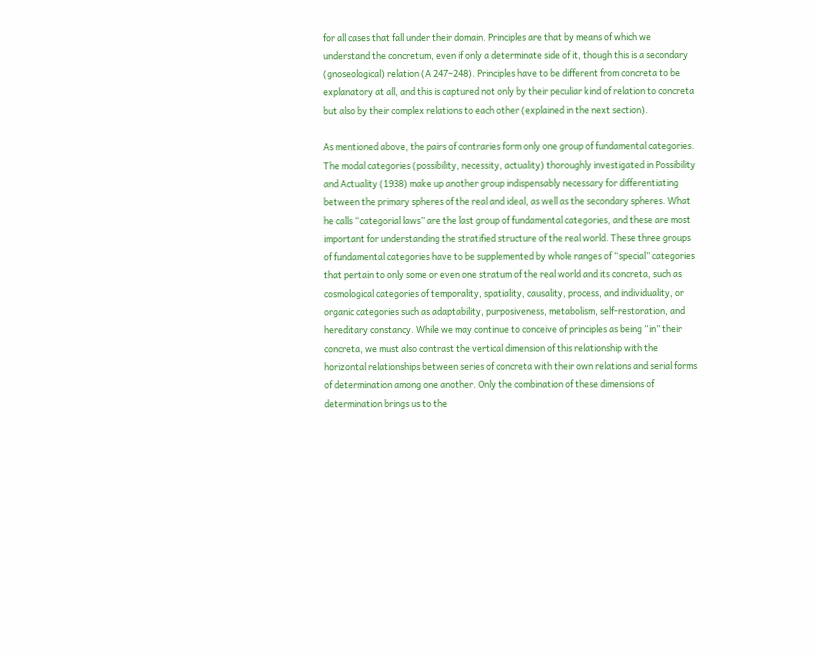for all cases that fall under their domain. Principles are that by means of which we understand the concretum, even if only a determinate side of it, though this is a secondary (gnoseological) relation (A 247–248). Principles have to be different from concreta to be explanatory at all, and this is captured not only by their peculiar kind of relation to concreta but also by their complex relations to each other (explained in the next section).

As mentioned above, the pairs of contraries form only one group of fundamental categories. The modal categories (possibility, necessity, actuality) thoroughly investigated in Possibility and Actuality (1938) make up another group indispensably necessary for differentiating between the primary spheres of the real and ideal, as well as the secondary spheres. What he calls “categorial laws” are the last group of fundamental categories, and these are most important for understanding the stratified structure of the real world. These three groups of fundamental categories have to be supplemented by whole ranges of “special” categories that pertain to only some or even one stratum of the real world and its concreta, such as cosmological categories of temporality, spatiality, causality, process, and individuality, or organic categories such as adaptability, purposiveness, metabolism, self-restoration, and hereditary constancy. While we may continue to conceive of principles as being “in” their concreta, we must also contrast the vertical dimension of this relationship with the horizontal relationships between series of concreta with their own relations and serial forms of determination among one another. Only the combination of these dimensions of determination brings us to the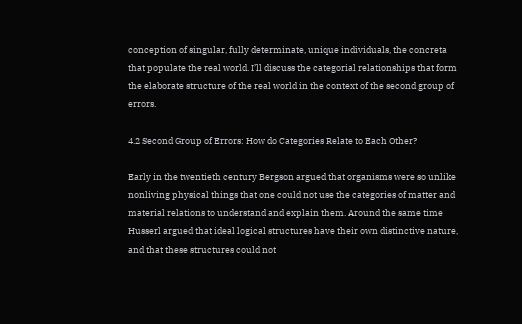conception of singular, fully determinate, unique individuals, the concreta that populate the real world. I’ll discuss the categorial relationships that form the elaborate structure of the real world in the context of the second group of errors.

4.2 Second Group of Errors: How do Categories Relate to Each Other?

Early in the twentieth century Bergson argued that organisms were so unlike nonliving physical things that one could not use the categories of matter and material relations to understand and explain them. Around the same time Husserl argued that ideal logical structures have their own distinctive nature, and that these structures could not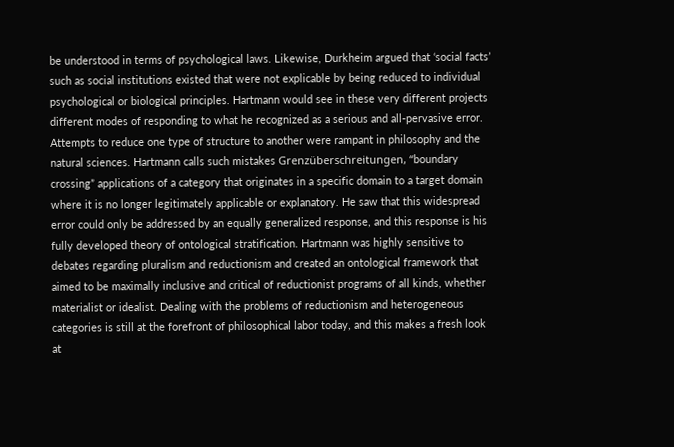be understood in terms of psychological laws. Likewise, Durkheim argued that ‘social facts’ such as social institutions existed that were not explicable by being reduced to individual psychological or biological principles. Hartmann would see in these very different projects different modes of responding to what he recognized as a serious and all-pervasive error. Attempts to reduce one type of structure to another were rampant in philosophy and the natural sciences. Hartmann calls such mistakes Grenzüberschreitungen, “boundary crossing” applications of a category that originates in a specific domain to a target domain where it is no longer legitimately applicable or explanatory. He saw that this widespread error could only be addressed by an equally generalized response, and this response is his fully developed theory of ontological stratification. Hartmann was highly sensitive to debates regarding pluralism and reductionism and created an ontological framework that aimed to be maximally inclusive and critical of reductionist programs of all kinds, whether materialist or idealist. Dealing with the problems of reductionism and heterogeneous categories is still at the forefront of philosophical labor today, and this makes a fresh look at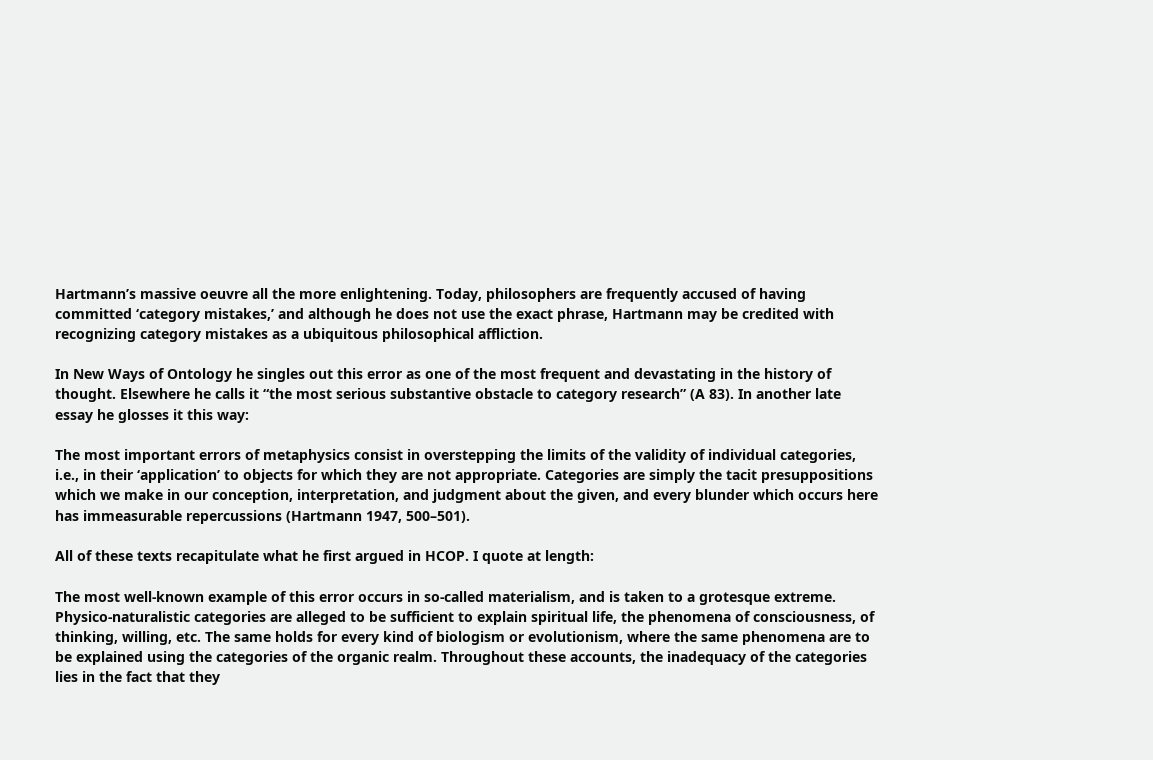Hartmann’s massive oeuvre all the more enlightening. Today, philosophers are frequently accused of having committed ‘category mistakes,’ and although he does not use the exact phrase, Hartmann may be credited with recognizing category mistakes as a ubiquitous philosophical affliction.

In New Ways of Ontology he singles out this error as one of the most frequent and devastating in the history of thought. Elsewhere he calls it “the most serious substantive obstacle to category research” (A 83). In another late essay he glosses it this way:

The most important errors of metaphysics consist in overstepping the limits of the validity of individual categories, i.e., in their ‘application’ to objects for which they are not appropriate. Categories are simply the tacit presuppositions which we make in our conception, interpretation, and judgment about the given, and every blunder which occurs here has immeasurable repercussions (Hartmann 1947, 500–501).

All of these texts recapitulate what he first argued in HCOP. I quote at length:

The most well-known example of this error occurs in so-called materialism, and is taken to a grotesque extreme. Physico-naturalistic categories are alleged to be sufficient to explain spiritual life, the phenomena of consciousness, of thinking, willing, etc. The same holds for every kind of biologism or evolutionism, where the same phenomena are to be explained using the categories of the organic realm. Throughout these accounts, the inadequacy of the categories lies in the fact that they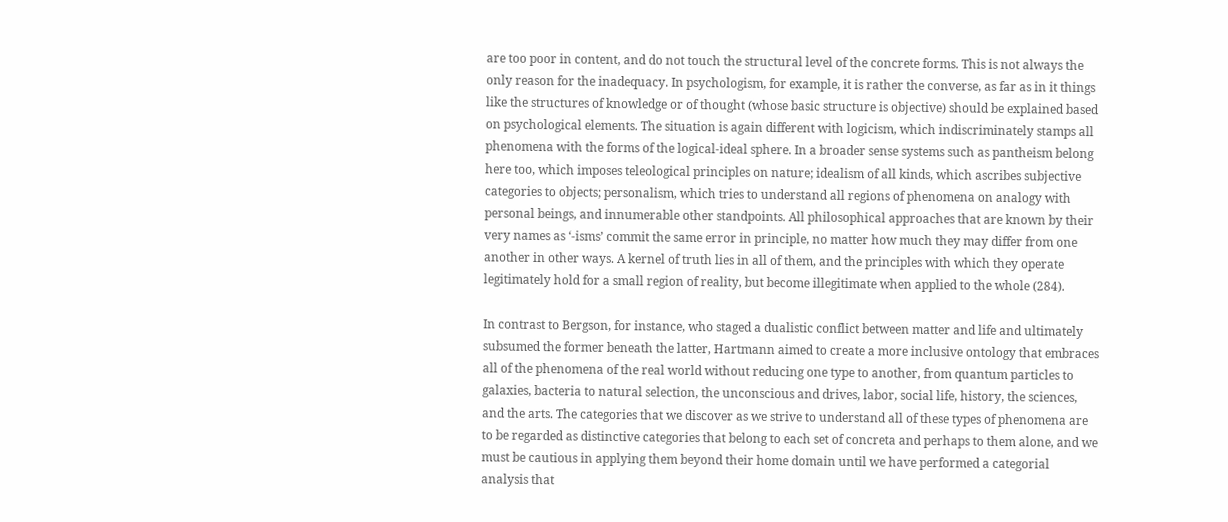are too poor in content, and do not touch the structural level of the concrete forms. This is not always the only reason for the inadequacy. In psychologism, for example, it is rather the converse, as far as in it things like the structures of knowledge or of thought (whose basic structure is objective) should be explained based on psychological elements. The situation is again different with logicism, which indiscriminately stamps all phenomena with the forms of the logical-ideal sphere. In a broader sense systems such as pantheism belong here too, which imposes teleological principles on nature; idealism of all kinds, which ascribes subjective categories to objects; personalism, which tries to understand all regions of phenomena on analogy with personal beings, and innumerable other standpoints. All philosophical approaches that are known by their very names as ‘-isms’ commit the same error in principle, no matter how much they may differ from one another in other ways. A kernel of truth lies in all of them, and the principles with which they operate legitimately hold for a small region of reality, but become illegitimate when applied to the whole (284).

In contrast to Bergson, for instance, who staged a dualistic conflict between matter and life and ultimately subsumed the former beneath the latter, Hartmann aimed to create a more inclusive ontology that embraces all of the phenomena of the real world without reducing one type to another, from quantum particles to galaxies, bacteria to natural selection, the unconscious and drives, labor, social life, history, the sciences, and the arts. The categories that we discover as we strive to understand all of these types of phenomena are to be regarded as distinctive categories that belong to each set of concreta and perhaps to them alone, and we must be cautious in applying them beyond their home domain until we have performed a categorial analysis that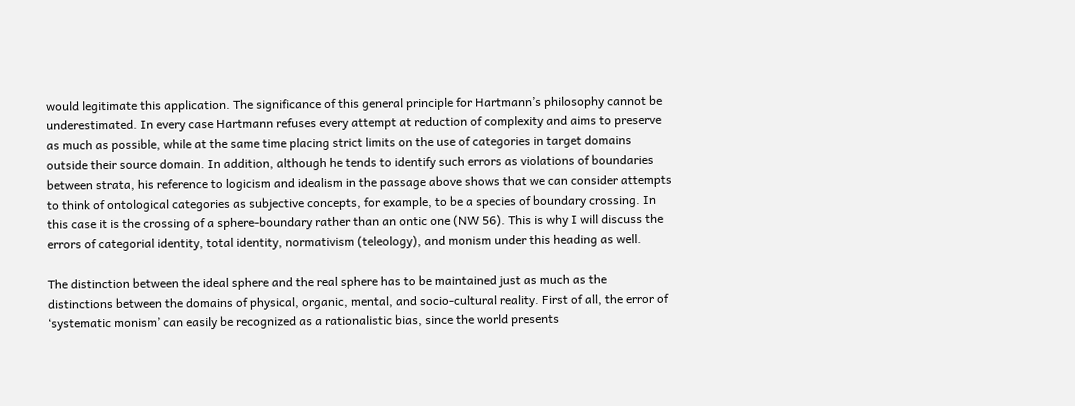would legitimate this application. The significance of this general principle for Hartmann’s philosophy cannot be underestimated. In every case Hartmann refuses every attempt at reduction of complexity and aims to preserve as much as possible, while at the same time placing strict limits on the use of categories in target domains outside their source domain. In addition, although he tends to identify such errors as violations of boundaries between strata, his reference to logicism and idealism in the passage above shows that we can consider attempts to think of ontological categories as subjective concepts, for example, to be a species of boundary crossing. In this case it is the crossing of a sphere-boundary rather than an ontic one (NW 56). This is why I will discuss the errors of categorial identity, total identity, normativism (teleology), and monism under this heading as well.

The distinction between the ideal sphere and the real sphere has to be maintained just as much as the distinctions between the domains of physical, organic, mental, and socio-cultural reality. First of all, the error of ‘systematic monism’ can easily be recognized as a rationalistic bias, since the world presents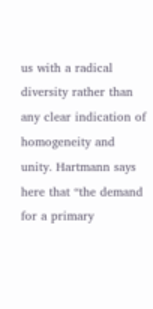us with a radical diversity rather than any clear indication of homogeneity and unity. Hartmann says here that “the demand for a primary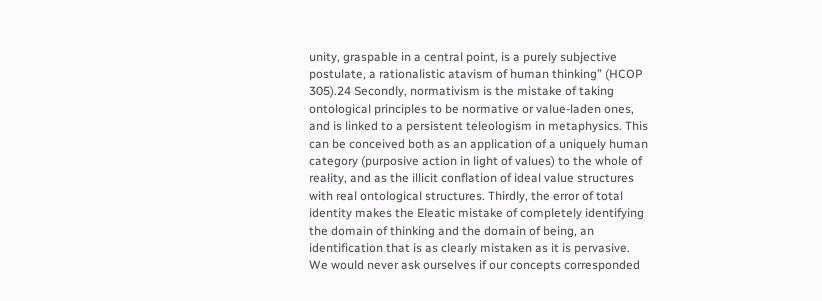unity, graspable in a central point, is a purely subjective postulate, a rationalistic atavism of human thinking” (HCOP 305).24 Secondly, normativism is the mistake of taking ontological principles to be normative or value-laden ones, and is linked to a persistent teleologism in metaphysics. This can be conceived both as an application of a uniquely human category (purposive action in light of values) to the whole of reality, and as the illicit conflation of ideal value structures with real ontological structures. Thirdly, the error of total identity makes the Eleatic mistake of completely identifying the domain of thinking and the domain of being, an identification that is as clearly mistaken as it is pervasive. We would never ask ourselves if our concepts corresponded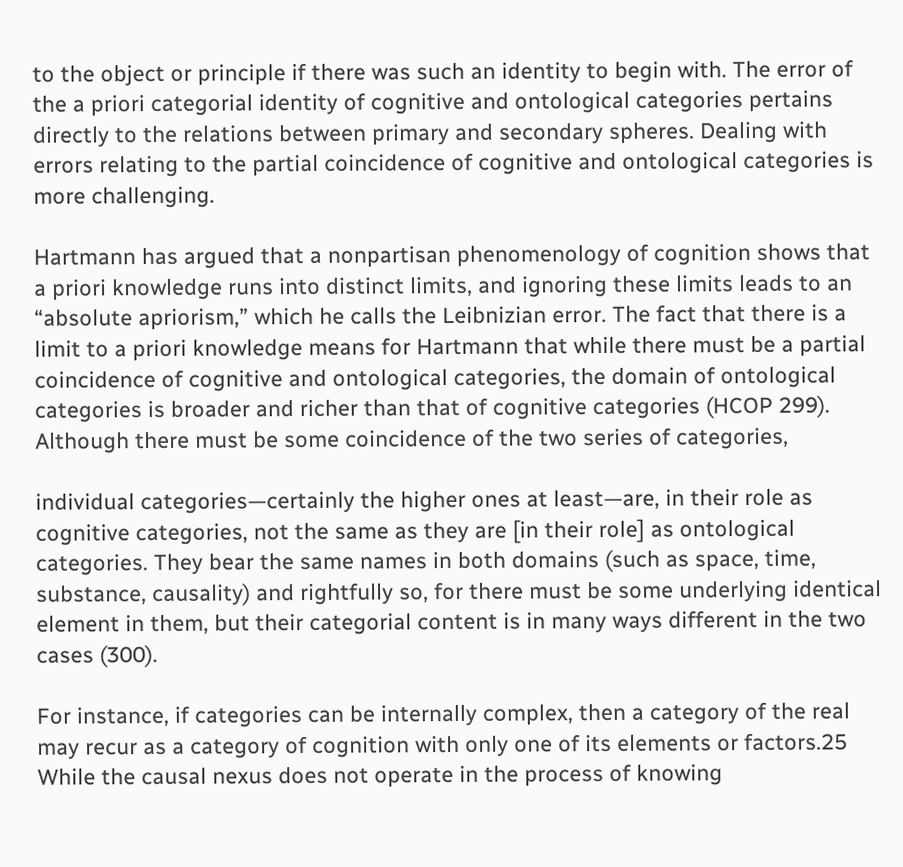to the object or principle if there was such an identity to begin with. The error of the a priori categorial identity of cognitive and ontological categories pertains directly to the relations between primary and secondary spheres. Dealing with errors relating to the partial coincidence of cognitive and ontological categories is more challenging.

Hartmann has argued that a nonpartisan phenomenology of cognition shows that a priori knowledge runs into distinct limits, and ignoring these limits leads to an “absolute apriorism,” which he calls the Leibnizian error. The fact that there is a limit to a priori knowledge means for Hartmann that while there must be a partial coincidence of cognitive and ontological categories, the domain of ontological categories is broader and richer than that of cognitive categories (HCOP 299). Although there must be some coincidence of the two series of categories,

individual categories—certainly the higher ones at least—are, in their role as cognitive categories, not the same as they are [in their role] as ontological categories. They bear the same names in both domains (such as space, time, substance, causality) and rightfully so, for there must be some underlying identical element in them, but their categorial content is in many ways different in the two cases (300).

For instance, if categories can be internally complex, then a category of the real may recur as a category of cognition with only one of its elements or factors.25 While the causal nexus does not operate in the process of knowing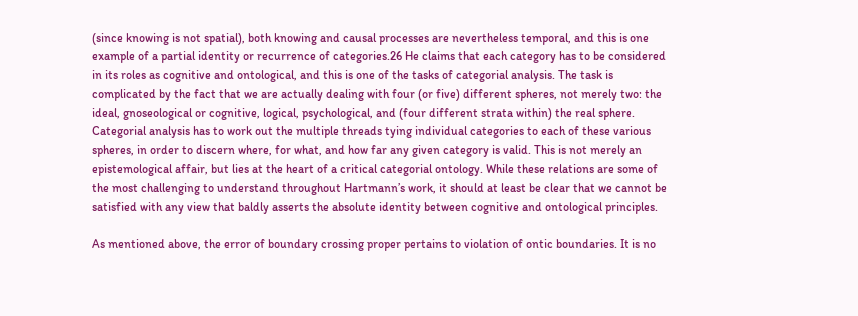(since knowing is not spatial), both knowing and causal processes are nevertheless temporal, and this is one example of a partial identity or recurrence of categories.26 He claims that each category has to be considered in its roles as cognitive and ontological, and this is one of the tasks of categorial analysis. The task is complicated by the fact that we are actually dealing with four (or five) different spheres, not merely two: the ideal, gnoseological or cognitive, logical, psychological, and (four different strata within) the real sphere. Categorial analysis has to work out the multiple threads tying individual categories to each of these various spheres, in order to discern where, for what, and how far any given category is valid. This is not merely an epistemological affair, but lies at the heart of a critical categorial ontology. While these relations are some of the most challenging to understand throughout Hartmann’s work, it should at least be clear that we cannot be satisfied with any view that baldly asserts the absolute identity between cognitive and ontological principles.

As mentioned above, the error of boundary crossing proper pertains to violation of ontic boundaries. It is no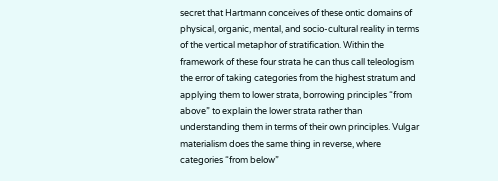secret that Hartmann conceives of these ontic domains of physical, organic, mental, and socio-cultural reality in terms of the vertical metaphor of stratification. Within the framework of these four strata he can thus call teleologism the error of taking categories from the highest stratum and applying them to lower strata, borrowing principles “from above” to explain the lower strata rather than understanding them in terms of their own principles. Vulgar materialism does the same thing in reverse, where categories “from below”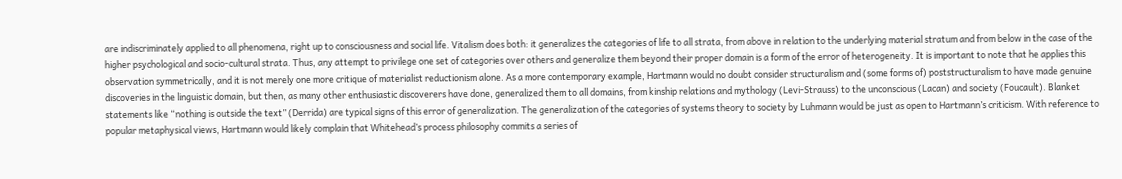are indiscriminately applied to all phenomena, right up to consciousness and social life. Vitalism does both: it generalizes the categories of life to all strata, from above in relation to the underlying material stratum and from below in the case of the higher psychological and socio-cultural strata. Thus, any attempt to privilege one set of categories over others and generalize them beyond their proper domain is a form of the error of heterogeneity. It is important to note that he applies this observation symmetrically, and it is not merely one more critique of materialist reductionism alone. As a more contemporary example, Hartmann would no doubt consider structuralism and (some forms of) poststructuralism to have made genuine discoveries in the linguistic domain, but then, as many other enthusiastic discoverers have done, generalized them to all domains, from kinship relations and mythology (Levi-Strauss) to the unconscious (Lacan) and society (Foucault). Blanket statements like “nothing is outside the text” (Derrida) are typical signs of this error of generalization. The generalization of the categories of systems theory to society by Luhmann would be just as open to Hartmann’s criticism. With reference to popular metaphysical views, Hartmann would likely complain that Whitehead’s process philosophy commits a series of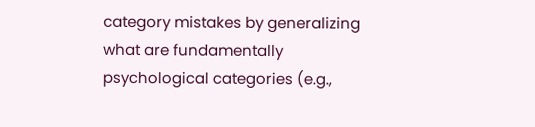category mistakes by generalizing what are fundamentally psychological categories (e.g.,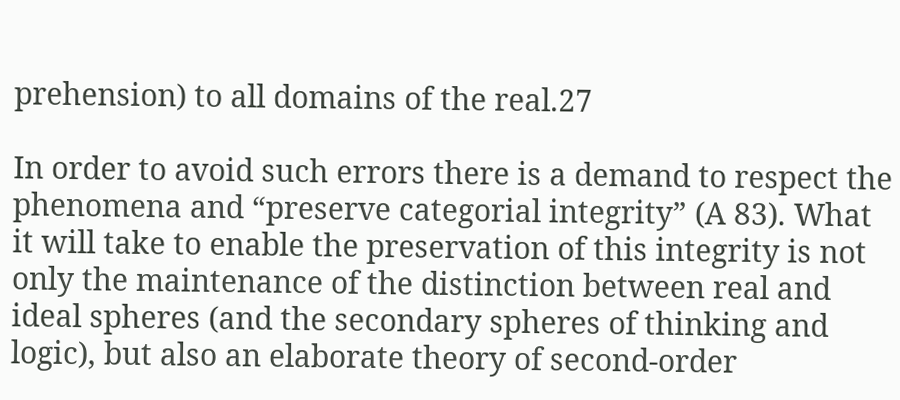prehension) to all domains of the real.27

In order to avoid such errors there is a demand to respect the phenomena and “preserve categorial integrity” (A 83). What it will take to enable the preservation of this integrity is not only the maintenance of the distinction between real and ideal spheres (and the secondary spheres of thinking and logic), but also an elaborate theory of second-order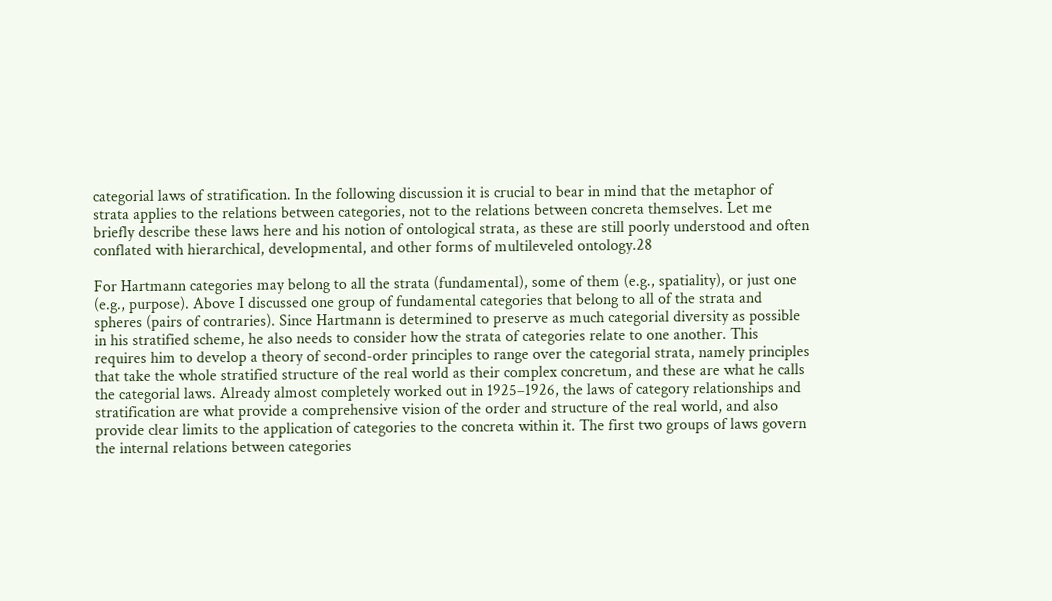categorial laws of stratification. In the following discussion it is crucial to bear in mind that the metaphor of strata applies to the relations between categories, not to the relations between concreta themselves. Let me briefly describe these laws here and his notion of ontological strata, as these are still poorly understood and often conflated with hierarchical, developmental, and other forms of multileveled ontology.28

For Hartmann categories may belong to all the strata (fundamental), some of them (e.g., spatiality), or just one (e.g., purpose). Above I discussed one group of fundamental categories that belong to all of the strata and spheres (pairs of contraries). Since Hartmann is determined to preserve as much categorial diversity as possible in his stratified scheme, he also needs to consider how the strata of categories relate to one another. This requires him to develop a theory of second-order principles to range over the categorial strata, namely principles that take the whole stratified structure of the real world as their complex concretum, and these are what he calls the categorial laws. Already almost completely worked out in 1925–1926, the laws of category relationships and stratification are what provide a comprehensive vision of the order and structure of the real world, and also provide clear limits to the application of categories to the concreta within it. The first two groups of laws govern the internal relations between categories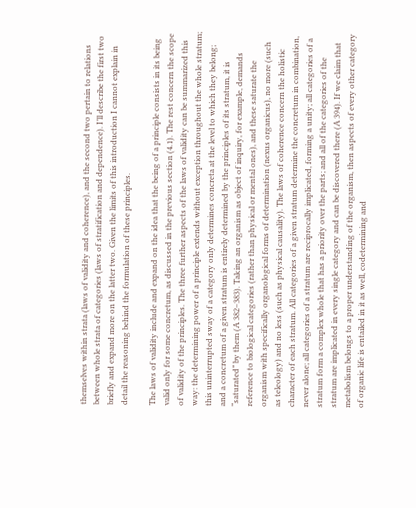themselves within strata (laws of validity and coherence), and the second two pertain to relations between whole strata of categories (laws of stratification and dependence). I’ll describe the first two briefly and expand more on the latter two. Given the limits of this introduction I cannot explain in detail the reasoning behind the formulation of these principles.

The laws of validity include and expand on the idea that the being of a principle consists in its being valid only for some concretum, as discussed in the previous section (4.1). The rest concern the scope of validity of the principles. The three further aspects of the laws of validity can be summarized this way: the determining power of a principle extends without exception throughout the whole stratum; this uninterrupted sway of a category only determines concreta at the level to which they belong; and a concretum of a given stratum is entirely determined by the principles of its stratum, it is “saturated” by them (A 382–383). Taking an organism as object of inquiry, for example, demands reference to biological categories (rather than physical or mental ones), and these saturate the organism with specifically organological forms of determination (nexus organicus), no more (such as teleology) and no less (such as physical causality). The laws of coherence concern the holistic character of each stratum. All categories of a given stratum determine the concretum in combination, never alone; all categories of a stratum are reciprocally implicated, forming a unity; all categories of a stratum form a complex whole that has a priority over the parts; and all of the categories of the stratum are implicated in every single category and can be discovered there (A 394). If we claim that metabolism belongs to a proper understanding of the organism, then aspects of every other category of organic life is entailed in it as well, codetermining and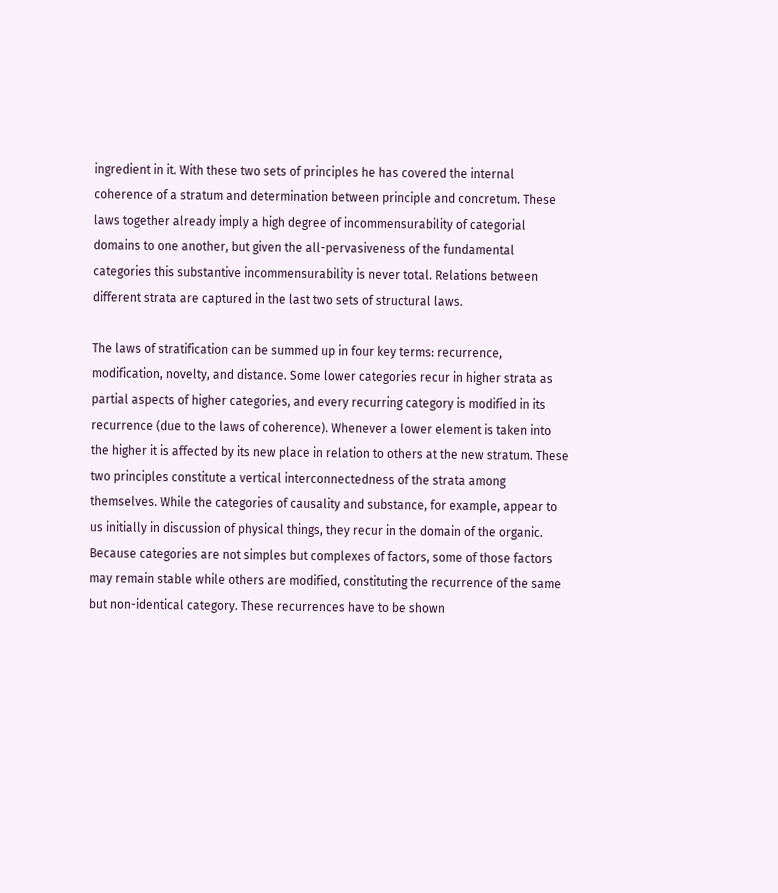ingredient in it. With these two sets of principles he has covered the internal coherence of a stratum and determination between principle and concretum. These laws together already imply a high degree of incommensurability of categorial domains to one another, but given the all-pervasiveness of the fundamental categories this substantive incommensurability is never total. Relations between different strata are captured in the last two sets of structural laws.

The laws of stratification can be summed up in four key terms: recurrence, modification, novelty, and distance. Some lower categories recur in higher strata as partial aspects of higher categories, and every recurring category is modified in its recurrence (due to the laws of coherence). Whenever a lower element is taken into the higher it is affected by its new place in relation to others at the new stratum. These two principles constitute a vertical interconnectedness of the strata among themselves. While the categories of causality and substance, for example, appear to us initially in discussion of physical things, they recur in the domain of the organic. Because categories are not simples but complexes of factors, some of those factors may remain stable while others are modified, constituting the recurrence of the same but non-identical category. These recurrences have to be shown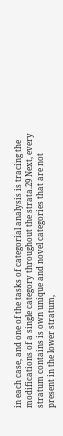in each case, and one of the tasks of categorial analysis is tracing the modifications of a single category throughout the strata.29 Next, every stratum contains is own unique and novel categories that are not present in the lower stratum,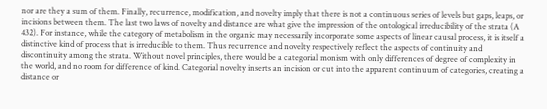nor are they a sum of them. Finally, recurrence, modification, and novelty imply that there is not a continuous series of levels but gaps, leaps, or incisions between them. The last two laws of novelty and distance are what give the impression of the ontological irreducibility of the strata (A 432). For instance, while the category of metabolism in the organic may necessarily incorporate some aspects of linear causal process, it is itself a distinctive kind of process that is irreducible to them. Thus recurrence and novelty respectively reflect the aspects of continuity and discontinuity among the strata. Without novel principles, there would be a categorial monism with only differences of degree of complexity in the world, and no room for difference of kind. Categorial novelty inserts an incision or cut into the apparent continuum of categories, creating a distance or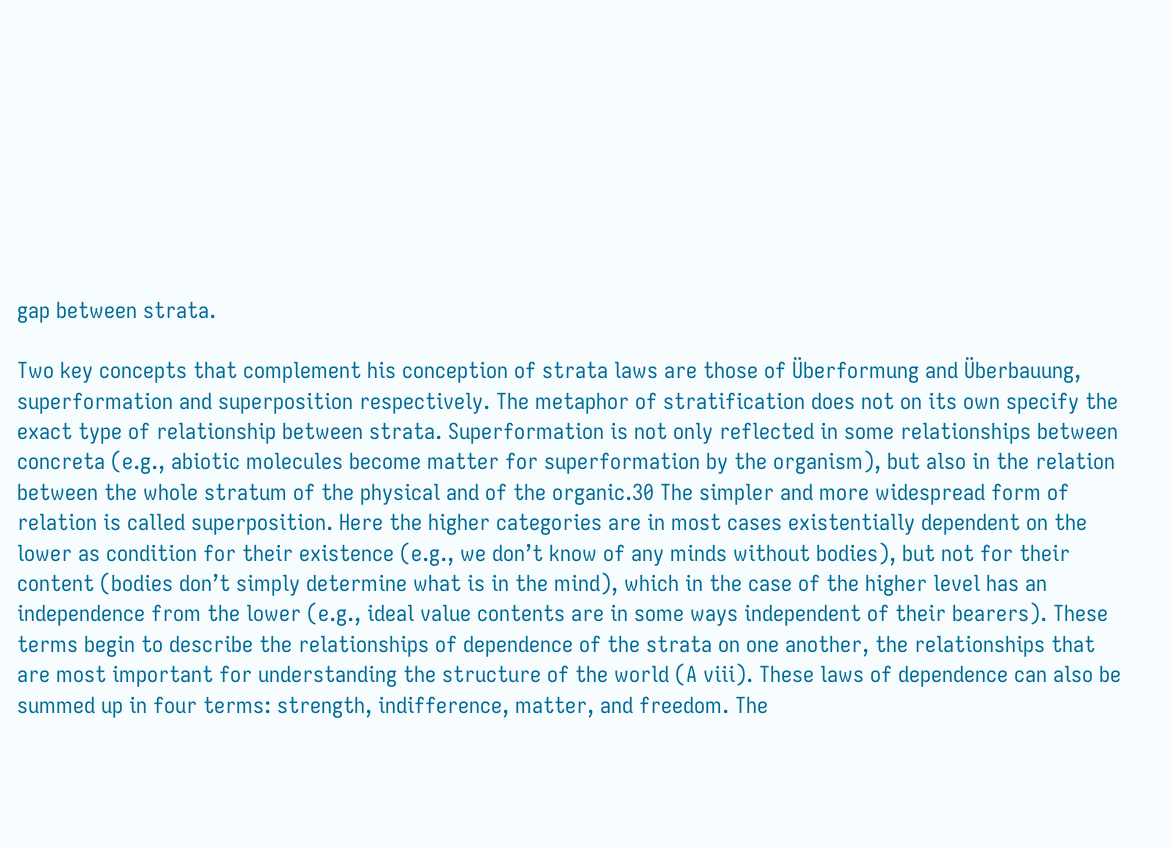gap between strata.

Two key concepts that complement his conception of strata laws are those of Überformung and Überbauung, superformation and superposition respectively. The metaphor of stratification does not on its own specify the exact type of relationship between strata. Superformation is not only reflected in some relationships between concreta (e.g., abiotic molecules become matter for superformation by the organism), but also in the relation between the whole stratum of the physical and of the organic.30 The simpler and more widespread form of relation is called superposition. Here the higher categories are in most cases existentially dependent on the lower as condition for their existence (e.g., we don’t know of any minds without bodies), but not for their content (bodies don’t simply determine what is in the mind), which in the case of the higher level has an independence from the lower (e.g., ideal value contents are in some ways independent of their bearers). These terms begin to describe the relationships of dependence of the strata on one another, the relationships that are most important for understanding the structure of the world (A viii). These laws of dependence can also be summed up in four terms: strength, indifference, matter, and freedom. The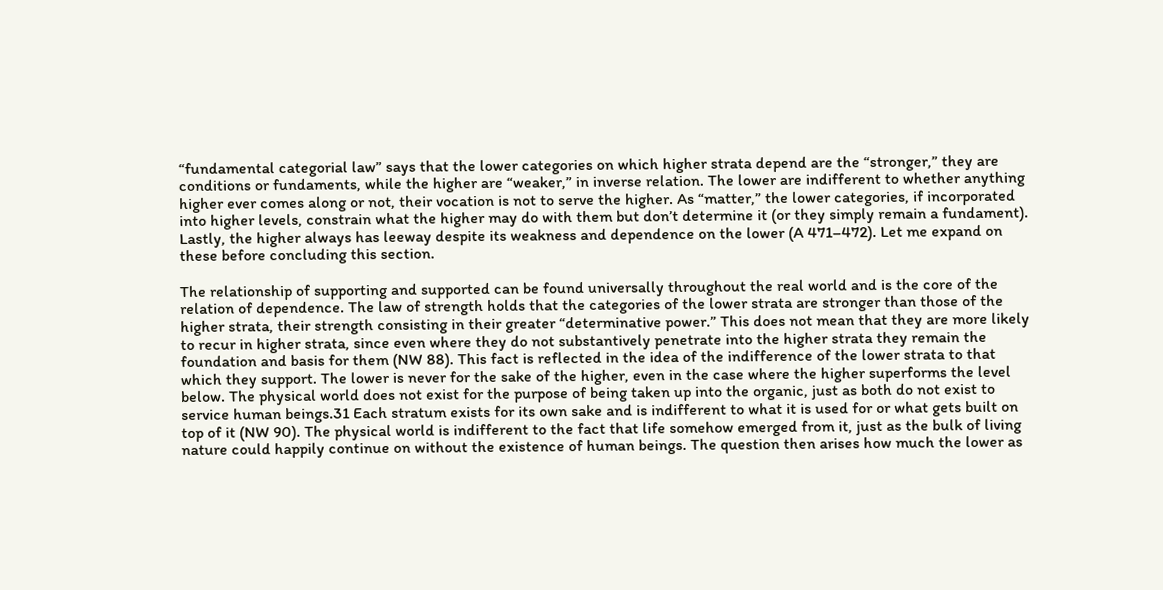“fundamental categorial law” says that the lower categories on which higher strata depend are the “stronger,” they are conditions or fundaments, while the higher are “weaker,” in inverse relation. The lower are indifferent to whether anything higher ever comes along or not, their vocation is not to serve the higher. As “matter,” the lower categories, if incorporated into higher levels, constrain what the higher may do with them but don’t determine it (or they simply remain a fundament). Lastly, the higher always has leeway despite its weakness and dependence on the lower (A 471–472). Let me expand on these before concluding this section.

The relationship of supporting and supported can be found universally throughout the real world and is the core of the relation of dependence. The law of strength holds that the categories of the lower strata are stronger than those of the higher strata, their strength consisting in their greater “determinative power.” This does not mean that they are more likely to recur in higher strata, since even where they do not substantively penetrate into the higher strata they remain the foundation and basis for them (NW 88). This fact is reflected in the idea of the indifference of the lower strata to that which they support. The lower is never for the sake of the higher, even in the case where the higher superforms the level below. The physical world does not exist for the purpose of being taken up into the organic, just as both do not exist to service human beings.31 Each stratum exists for its own sake and is indifferent to what it is used for or what gets built on top of it (NW 90). The physical world is indifferent to the fact that life somehow emerged from it, just as the bulk of living nature could happily continue on without the existence of human beings. The question then arises how much the lower as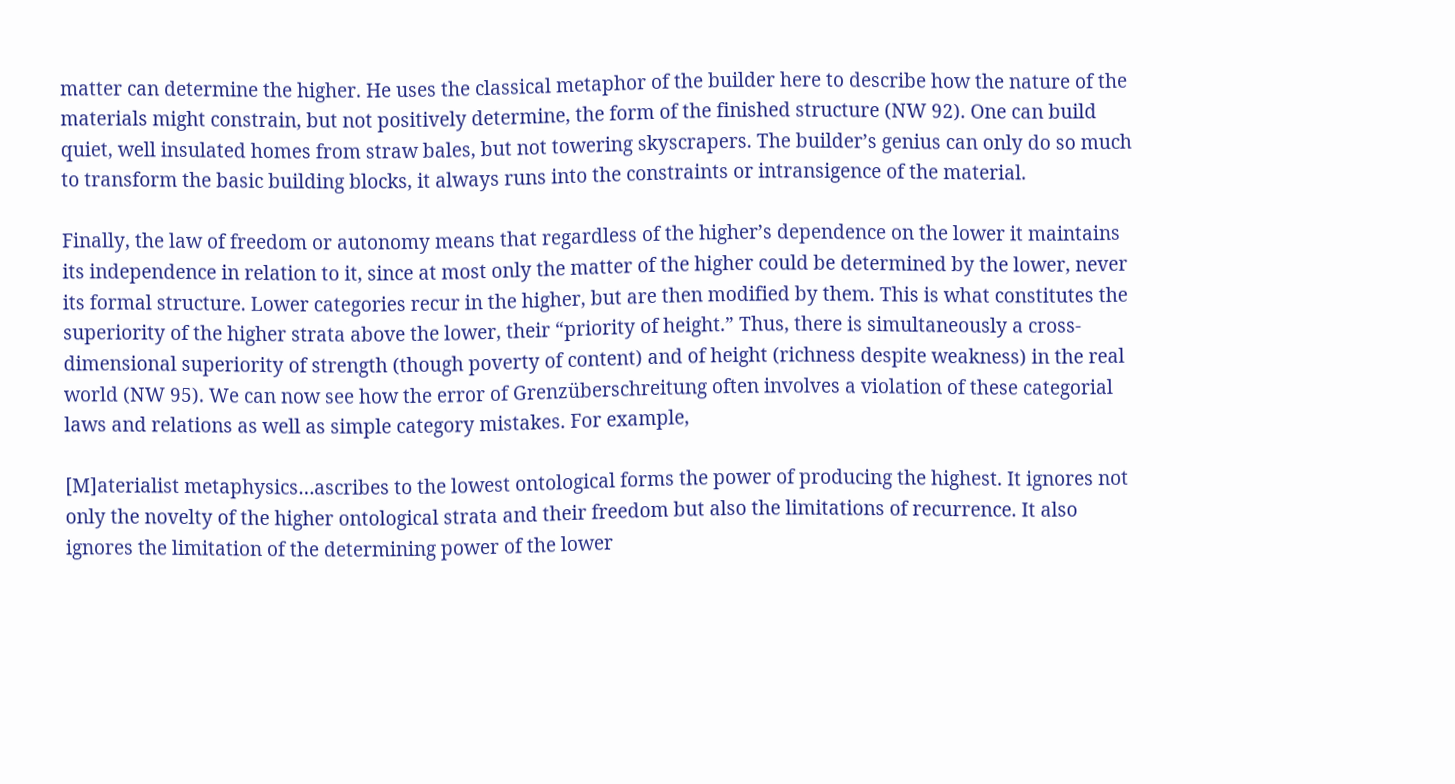matter can determine the higher. He uses the classical metaphor of the builder here to describe how the nature of the materials might constrain, but not positively determine, the form of the finished structure (NW 92). One can build quiet, well insulated homes from straw bales, but not towering skyscrapers. The builder’s genius can only do so much to transform the basic building blocks, it always runs into the constraints or intransigence of the material.

Finally, the law of freedom or autonomy means that regardless of the higher’s dependence on the lower it maintains its independence in relation to it, since at most only the matter of the higher could be determined by the lower, never its formal structure. Lower categories recur in the higher, but are then modified by them. This is what constitutes the superiority of the higher strata above the lower, their “priority of height.” Thus, there is simultaneously a cross-dimensional superiority of strength (though poverty of content) and of height (richness despite weakness) in the real world (NW 95). We can now see how the error of Grenzüberschreitung often involves a violation of these categorial laws and relations as well as simple category mistakes. For example,

[M]aterialist metaphysics…ascribes to the lowest ontological forms the power of producing the highest. It ignores not only the novelty of the higher ontological strata and their freedom but also the limitations of recurrence. It also ignores the limitation of the determining power of the lower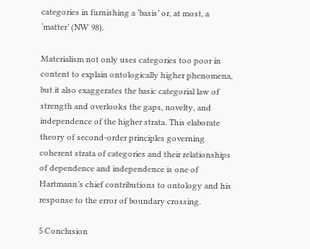categories in furnishing a ‘basis’ or, at most, a ‘matter’ (NW 98).

Materialism not only uses categories too poor in content to explain ontologically higher phenomena, but it also exaggerates the basic categorial law of strength and overlooks the gaps, novelty, and independence of the higher strata. This elaborate theory of second-order principles governing coherent strata of categories and their relationships of dependence and independence is one of Hartmann’s chief contributions to ontology and his response to the error of boundary crossing.

5 Conclusion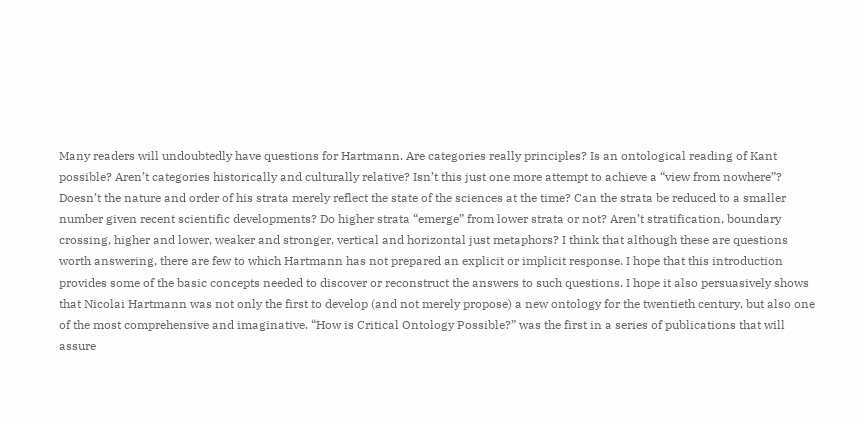Many readers will undoubtedly have questions for Hartmann. Are categories really principles? Is an ontological reading of Kant possible? Aren’t categories historically and culturally relative? Isn’t this just one more attempt to achieve a “view from nowhere”? Doesn’t the nature and order of his strata merely reflect the state of the sciences at the time? Can the strata be reduced to a smaller number given recent scientific developments? Do higher strata “emerge” from lower strata or not? Aren’t stratification, boundary crossing, higher and lower, weaker and stronger, vertical and horizontal just metaphors? I think that although these are questions worth answering, there are few to which Hartmann has not prepared an explicit or implicit response. I hope that this introduction provides some of the basic concepts needed to discover or reconstruct the answers to such questions. I hope it also persuasively shows that Nicolai Hartmann was not only the first to develop (and not merely propose) a new ontology for the twentieth century, but also one of the most comprehensive and imaginative. “How is Critical Ontology Possible?” was the first in a series of publications that will assure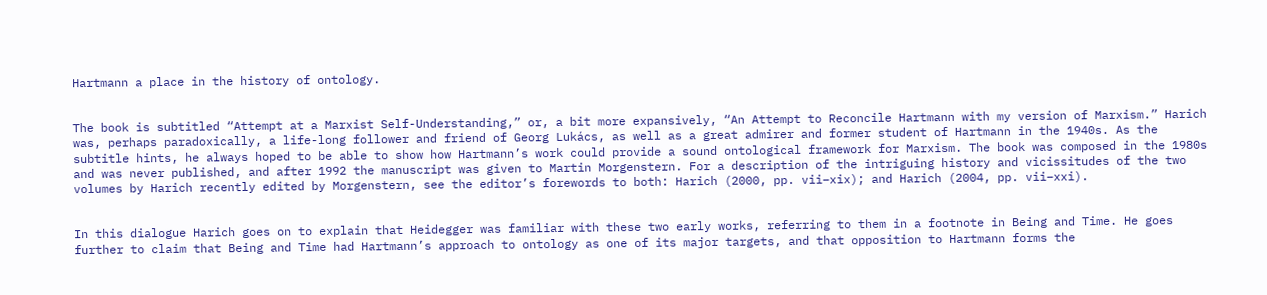Hartmann a place in the history of ontology.


The book is subtitled “Attempt at a Marxist Self-Understanding,” or, a bit more expansively, “An Attempt to Reconcile Hartmann with my version of Marxism.” Harich was, perhaps paradoxically, a life-long follower and friend of Georg Lukács, as well as a great admirer and former student of Hartmann in the 1940s. As the subtitle hints, he always hoped to be able to show how Hartmann’s work could provide a sound ontological framework for Marxism. The book was composed in the 1980s and was never published, and after 1992 the manuscript was given to Martin Morgenstern. For a description of the intriguing history and vicissitudes of the two volumes by Harich recently edited by Morgenstern, see the editor’s forewords to both: Harich (2000, pp. vii–xix); and Harich (2004, pp. vii–xxi).


In this dialogue Harich goes on to explain that Heidegger was familiar with these two early works, referring to them in a footnote in Being and Time. He goes further to claim that Being and Time had Hartmann’s approach to ontology as one of its major targets, and that opposition to Hartmann forms the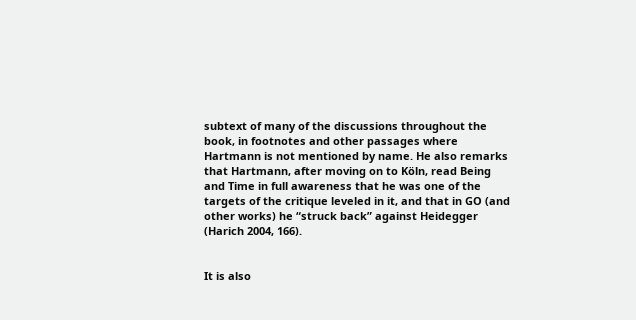subtext of many of the discussions throughout the book, in footnotes and other passages where Hartmann is not mentioned by name. He also remarks that Hartmann, after moving on to Köln, read Being and Time in full awareness that he was one of the targets of the critique leveled in it, and that in GO (and other works) he “struck back” against Heidegger (Harich 2004, 166).


It is also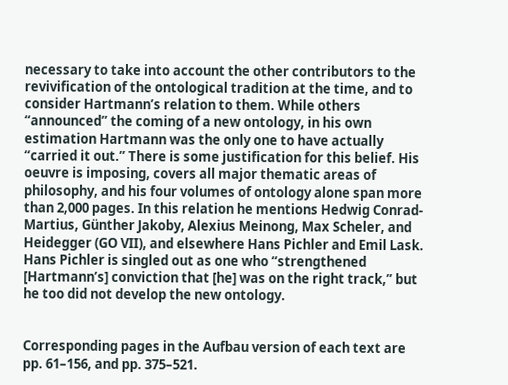necessary to take into account the other contributors to the revivification of the ontological tradition at the time, and to consider Hartmann’s relation to them. While others “announced” the coming of a new ontology, in his own estimation Hartmann was the only one to have actually “carried it out.” There is some justification for this belief. His oeuvre is imposing, covers all major thematic areas of philosophy, and his four volumes of ontology alone span more than 2,000 pages. In this relation he mentions Hedwig Conrad-Martius, Günther Jakoby, Alexius Meinong, Max Scheler, and Heidegger (GO VII), and elsewhere Hans Pichler and Emil Lask. Hans Pichler is singled out as one who “strengthened [Hartmann’s] conviction that [he] was on the right track,” but he too did not develop the new ontology.


Corresponding pages in the Aufbau version of each text are pp. 61–156, and pp. 375–521.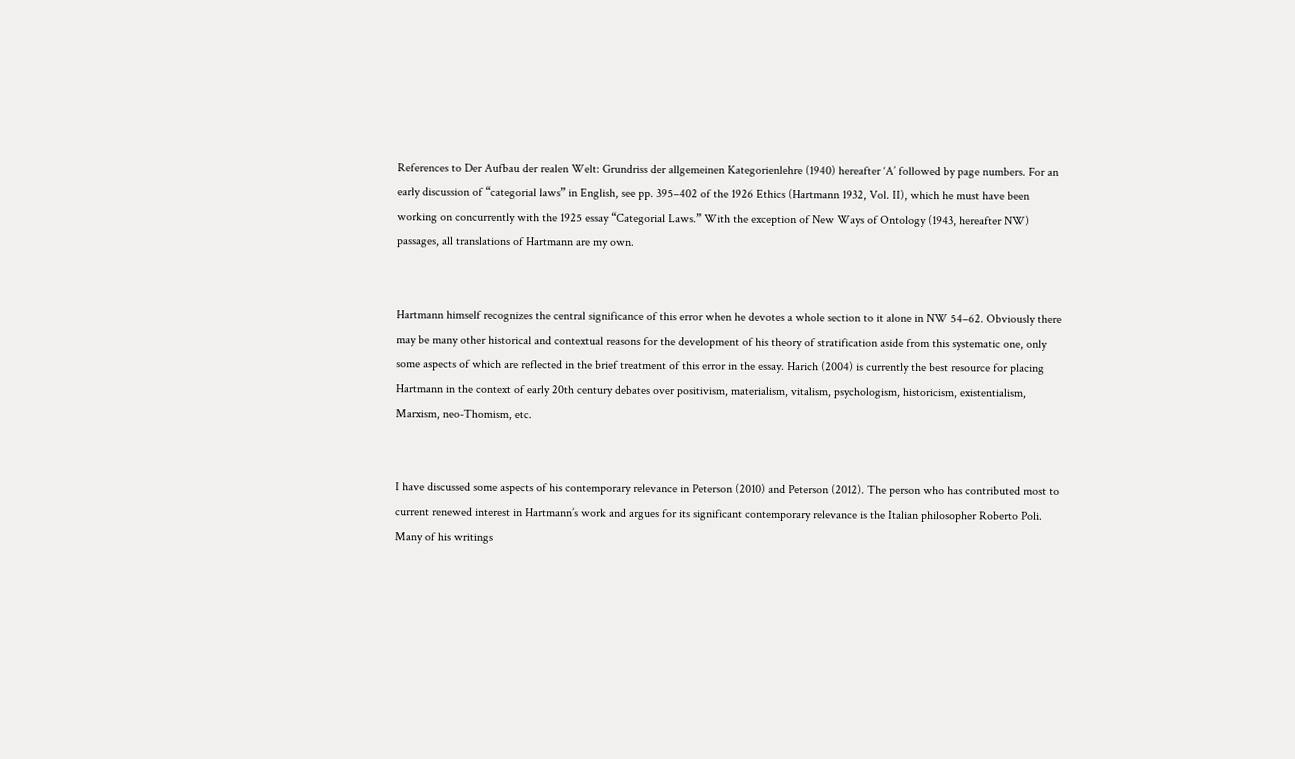References to Der Aufbau der realen Welt: Grundriss der allgemeinen Kategorienlehre (1940) hereafter ‘A’ followed by page numbers. For an early discussion of “categorial laws” in English, see pp. 395–402 of the 1926 Ethics (Hartmann 1932, Vol. II), which he must have been working on concurrently with the 1925 essay “Categorial Laws.” With the exception of New Ways of Ontology (1943, hereafter NW) passages, all translations of Hartmann are my own.


Hartmann himself recognizes the central significance of this error when he devotes a whole section to it alone in NW 54–62. Obviously there may be many other historical and contextual reasons for the development of his theory of stratification aside from this systematic one, only some aspects of which are reflected in the brief treatment of this error in the essay. Harich (2004) is currently the best resource for placing Hartmann in the context of early 20th century debates over positivism, materialism, vitalism, psychologism, historicism, existentialism, Marxism, neo-Thomism, etc.


I have discussed some aspects of his contemporary relevance in Peterson (2010) and Peterson (2012). The person who has contributed most to current renewed interest in Hartmann’s work and argues for its significant contemporary relevance is the Italian philosopher Roberto Poli. Many of his writings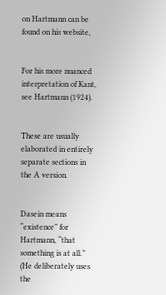on Hartmann can be found on his website,


For his more nuanced interpretation of Kant, see Hartmann (1924).


These are usually elaborated in entirely separate sections in the A version.


Dasein means “existence” for Hartmann, “that something is at all.” (He deliberately uses the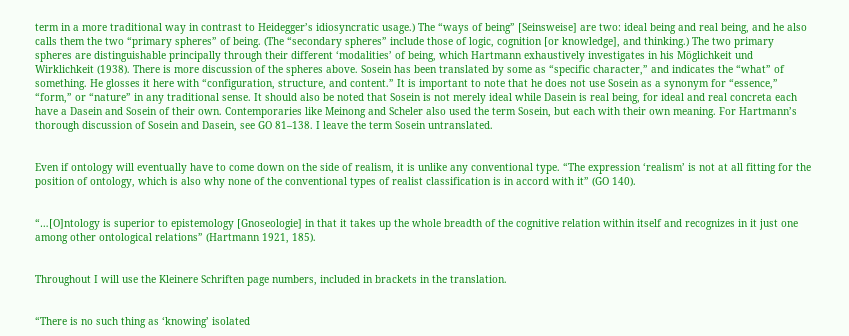term in a more traditional way in contrast to Heidegger’s idiosyncratic usage.) The “ways of being” [Seinsweise] are two: ideal being and real being, and he also calls them the two “primary spheres” of being. (The “secondary spheres” include those of logic, cognition [or knowledge], and thinking.) The two primary spheres are distinguishable principally through their different ‘modalities’ of being, which Hartmann exhaustively investigates in his Möglichkeit und Wirklichkeit (1938). There is more discussion of the spheres above. Sosein has been translated by some as “specific character,” and indicates the “what” of something. He glosses it here with “configuration, structure, and content.” It is important to note that he does not use Sosein as a synonym for “essence,” “form,” or “nature” in any traditional sense. It should also be noted that Sosein is not merely ideal while Dasein is real being, for ideal and real concreta each have a Dasein and Sosein of their own. Contemporaries like Meinong and Scheler also used the term Sosein, but each with their own meaning. For Hartmann’s thorough discussion of Sosein and Dasein, see GO 81–138. I leave the term Sosein untranslated.


Even if ontology will eventually have to come down on the side of realism, it is unlike any conventional type. “The expression ‘realism’ is not at all fitting for the position of ontology, which is also why none of the conventional types of realist classification is in accord with it” (GO 140).


“…[O]ntology is superior to epistemology [Gnoseologie] in that it takes up the whole breadth of the cognitive relation within itself and recognizes in it just one among other ontological relations” (Hartmann 1921, 185).


Throughout I will use the Kleinere Schriften page numbers, included in brackets in the translation.


“There is no such thing as ‘knowing’ isolated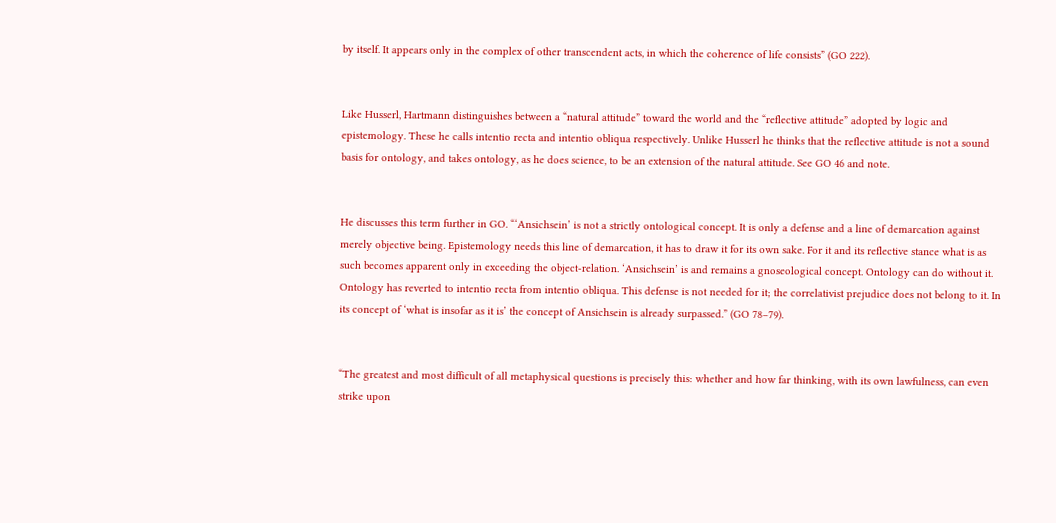by itself. It appears only in the complex of other transcendent acts, in which the coherence of life consists” (GO 222).


Like Husserl, Hartmann distinguishes between a “natural attitude” toward the world and the “reflective attitude” adopted by logic and epistemology. These he calls intentio recta and intentio obliqua respectively. Unlike Husserl he thinks that the reflective attitude is not a sound basis for ontology, and takes ontology, as he does science, to be an extension of the natural attitude. See GO 46 and note.


He discusses this term further in GO. “‘Ansichsein’ is not a strictly ontological concept. It is only a defense and a line of demarcation against merely objective being. Epistemology needs this line of demarcation, it has to draw it for its own sake. For it and its reflective stance what is as such becomes apparent only in exceeding the object-relation. ‘Ansichsein’ is and remains a gnoseological concept. Ontology can do without it. Ontology has reverted to intentio recta from intentio obliqua. This defense is not needed for it; the correlativist prejudice does not belong to it. In its concept of ‘what is insofar as it is’ the concept of Ansichsein is already surpassed.” (GO 78–79).


“The greatest and most difficult of all metaphysical questions is precisely this: whether and how far thinking, with its own lawfulness, can even strike upon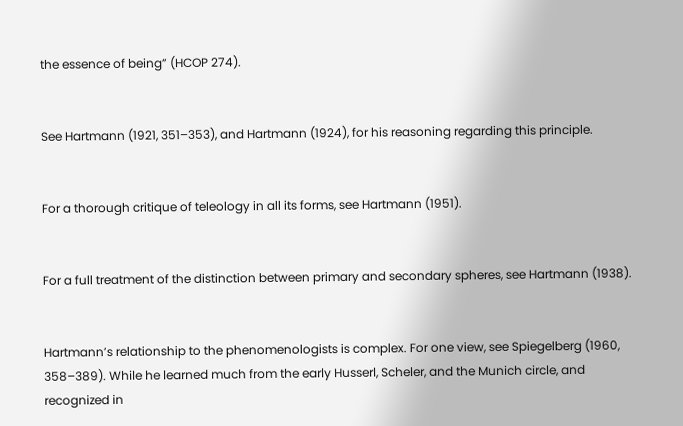the essence of being” (HCOP 274).


See Hartmann (1921, 351–353), and Hartmann (1924), for his reasoning regarding this principle.


For a thorough critique of teleology in all its forms, see Hartmann (1951).


For a full treatment of the distinction between primary and secondary spheres, see Hartmann (1938).


Hartmann’s relationship to the phenomenologists is complex. For one view, see Spiegelberg (1960, 358–389). While he learned much from the early Husserl, Scheler, and the Munich circle, and recognized in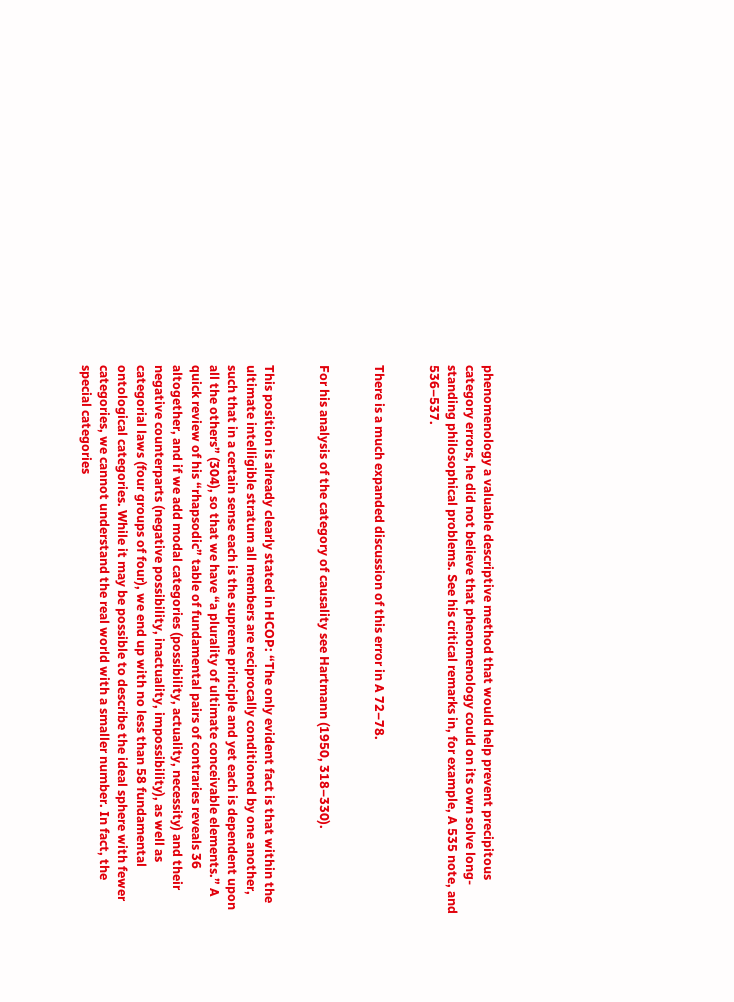phenomenology a valuable descriptive method that would help prevent precipitous category errors, he did not believe that phenomenology could on its own solve long-standing philosophical problems. See his critical remarks in, for example, A 535 note, and 536–537.


There is a much expanded discussion of this error in A 72–78.


For his analysis of the category of causality see Hartmann (1950, 318–330).


This position is already clearly stated in HCOP: “The only evident fact is that within the ultimate intelligible stratum all members are reciprocally conditioned by one another, such that in a certain sense each is the supreme principle and yet each is dependent upon all the others” (304), so that we have “a plurality of ultimate conceivable elements.” A quick review of his “rhapsodic” table of fundamental pairs of contraries reveals 36 altogether, and if we add modal categories (possibility, actuality, necessity) and their negative counterparts (negative possibility, inactuality, impossibility), as well as categorial laws (four groups of four), we end up with no less than 58 fundamental ontological categories. While it may be possible to describe the ideal sphere with fewer categories, we cannot understand the real world with a smaller number. In fact, the special categories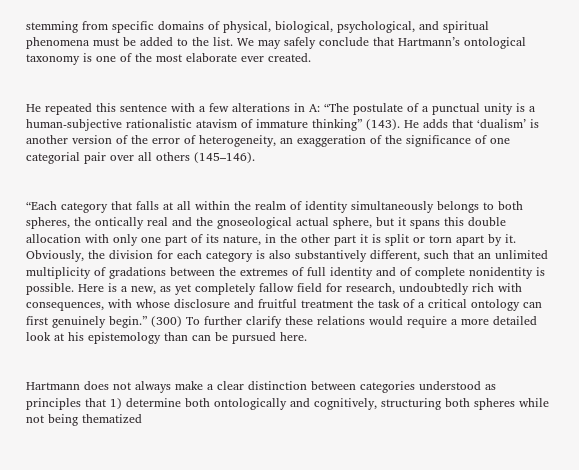stemming from specific domains of physical, biological, psychological, and spiritual phenomena must be added to the list. We may safely conclude that Hartmann’s ontological taxonomy is one of the most elaborate ever created.


He repeated this sentence with a few alterations in A: “The postulate of a punctual unity is a human-subjective rationalistic atavism of immature thinking” (143). He adds that ‘dualism’ is another version of the error of heterogeneity, an exaggeration of the significance of one categorial pair over all others (145–146).


“Each category that falls at all within the realm of identity simultaneously belongs to both spheres, the ontically real and the gnoseological actual sphere, but it spans this double allocation with only one part of its nature, in the other part it is split or torn apart by it. Obviously, the division for each category is also substantively different, such that an unlimited multiplicity of gradations between the extremes of full identity and of complete nonidentity is possible. Here is a new, as yet completely fallow field for research, undoubtedly rich with consequences, with whose disclosure and fruitful treatment the task of a critical ontology can first genuinely begin.” (300) To further clarify these relations would require a more detailed look at his epistemology than can be pursued here.


Hartmann does not always make a clear distinction between categories understood as principles that 1) determine both ontologically and cognitively, structuring both spheres while not being thematized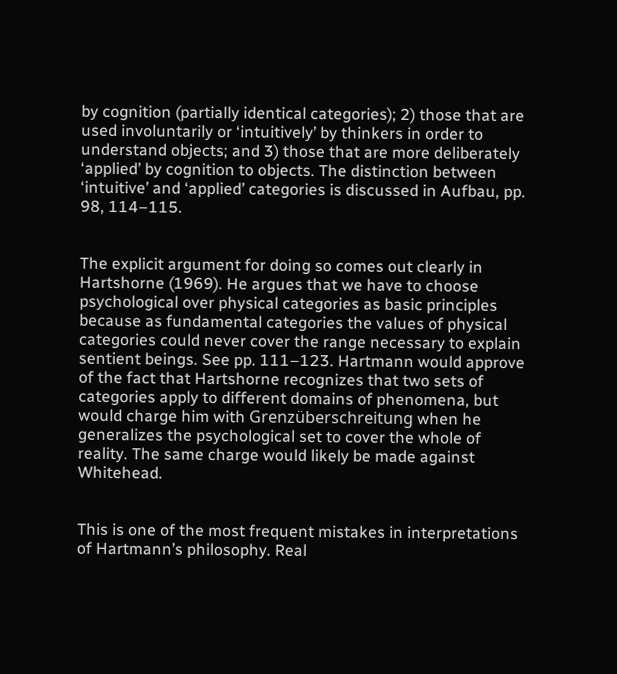by cognition (partially identical categories); 2) those that are used involuntarily or ‘intuitively’ by thinkers in order to understand objects; and 3) those that are more deliberately ‘applied’ by cognition to objects. The distinction between ‘intuitive’ and ‘applied’ categories is discussed in Aufbau, pp. 98, 114–115.


The explicit argument for doing so comes out clearly in Hartshorne (1969). He argues that we have to choose psychological over physical categories as basic principles because as fundamental categories the values of physical categories could never cover the range necessary to explain sentient beings. See pp. 111–123. Hartmann would approve of the fact that Hartshorne recognizes that two sets of categories apply to different domains of phenomena, but would charge him with Grenzüberschreitung when he generalizes the psychological set to cover the whole of reality. The same charge would likely be made against Whitehead.


This is one of the most frequent mistakes in interpretations of Hartmann’s philosophy. Real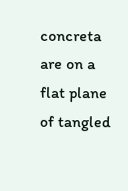concreta are on a flat plane of tangled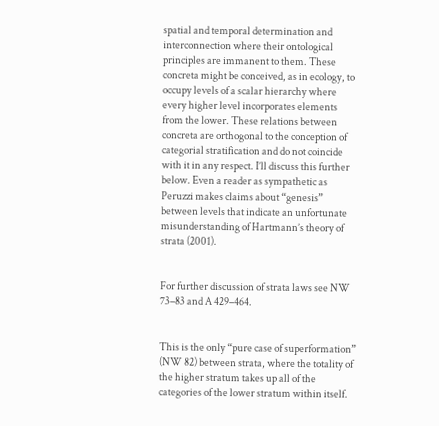spatial and temporal determination and interconnection where their ontological principles are immanent to them. These concreta might be conceived, as in ecology, to occupy levels of a scalar hierarchy where every higher level incorporates elements from the lower. These relations between concreta are orthogonal to the conception of categorial stratification and do not coincide with it in any respect. I’ll discuss this further below. Even a reader as sympathetic as Peruzzi makes claims about “genesis” between levels that indicate an unfortunate misunderstanding of Hartmann’s theory of strata (2001).


For further discussion of strata laws see NW 73–83 and A 429–464.


This is the only “pure case of superformation” (NW 82) between strata, where the totality of the higher stratum takes up all of the categories of the lower stratum within itself.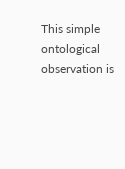This simple ontological observation is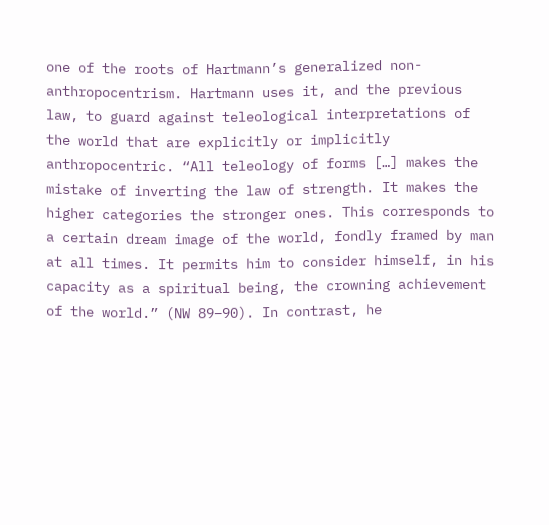one of the roots of Hartmann’s generalized non-anthropocentrism. Hartmann uses it, and the previous law, to guard against teleological interpretations of the world that are explicitly or implicitly anthropocentric. “All teleology of forms […] makes the mistake of inverting the law of strength. It makes the higher categories the stronger ones. This corresponds to a certain dream image of the world, fondly framed by man at all times. It permits him to consider himself, in his capacity as a spiritual being, the crowning achievement of the world.” (NW 89–90). In contrast, he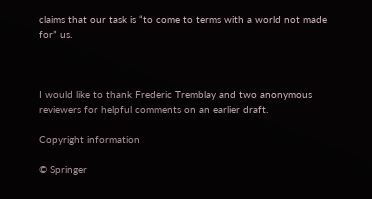claims that our task is “to come to terms with a world not made for” us.



I would like to thank Frederic Tremblay and two anonymous reviewers for helpful comments on an earlier draft.

Copyright information

© Springer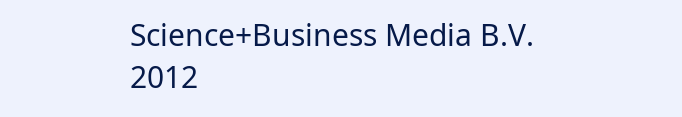Science+Business Media B.V. 2012